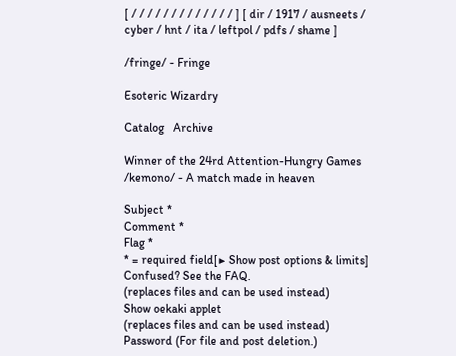[ / / / / / / / / / / / / / ] [ dir / 1917 / ausneets / cyber / hnt / ita / leftpol / pdfs / shame ]

/fringe/ - Fringe

Esoteric Wizardry

Catalog   Archive

Winner of the 24rd Attention-Hungry Games
/kemono/ - A match made in heaven

Subject *
Comment *
Flag *
* = required field[▶ Show post options & limits]
Confused? See the FAQ.
(replaces files and can be used instead)
Show oekaki applet
(replaces files and can be used instead)
Password (For file and post deletion.)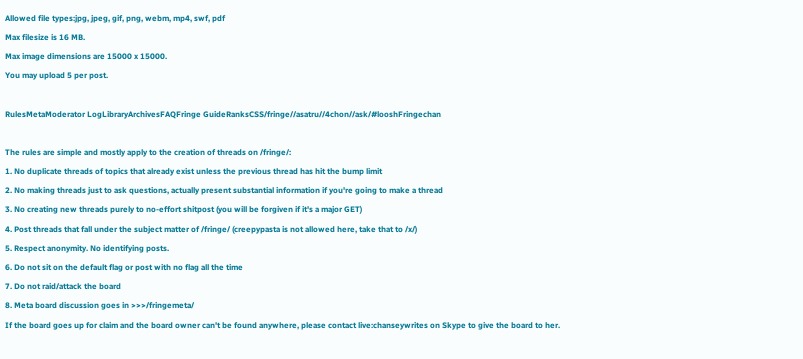Allowed file types:jpg, jpeg, gif, png, webm, mp4, swf, pdf
Max filesize is 16 MB.
Max image dimensions are 15000 x 15000.
You may upload 5 per post.

RulesMetaModerator LogLibraryArchivesFAQFringe GuideRanksCSS/fringe//asatru//4chon//ask/#looshFringechan

The rules are simple and mostly apply to the creation of threads on /fringe/:
1. No duplicate threads of topics that already exist unless the previous thread has hit the bump limit
2. No making threads just to ask questions, actually present substantial information if you're going to make a thread
3. No creating new threads purely to no-effort shitpost (you will be forgiven if it's a major GET)
4. Post threads that fall under the subject matter of /fringe/ (creepypasta is not allowed here, take that to /x/)
5. Respect anonymity. No identifying posts.
6. Do not sit on the default flag or post with no flag all the time
7. Do not raid/attack the board
8. Meta board discussion goes in >>>/fringemeta/
If the board goes up for claim and the board owner can't be found anywhere, please contact live:chanseywrites on Skype to give the board to her.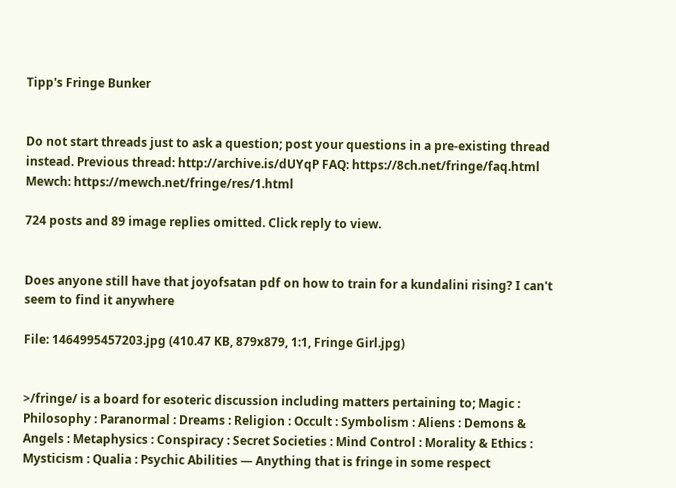Tipp's Fringe Bunker


Do not start threads just to ask a question; post your questions in a pre-existing thread instead. Previous thread: http://archive.is/dUYqP FAQ: https://8ch.net/fringe/faq.html Mewch: https://mewch.net/fringe/res/1.html

724 posts and 89 image replies omitted. Click reply to view.


Does anyone still have that joyofsatan pdf on how to train for a kundalini rising? I can't seem to find it anywhere

File: 1464995457203.jpg (410.47 KB, 879x879, 1:1, Fringe Girl.jpg)


>/fringe/ is a board for esoteric discussion including matters pertaining to; Magic : Philosophy : Paranormal : Dreams : Religion : Occult : Symbolism : Aliens : Demons & Angels : Metaphysics : Conspiracy : Secret Societies : Mind Control : Morality & Ethics : Mysticism : Qualia : Psychic Abilities — Anything that is fringe in some respect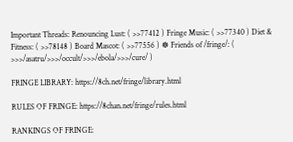Important Threads: Renouncing Lust: ( >>77412 ) Fringe Music: ( >>77340 ) Diet & Fitness: ( >>78148 ) Board Mascot: ( >>77556 ) ☸ Friends of /fringe/: ( >>>/asatru/>>>/occult/>>>/ebola/>>>/cure/ )

FRINGE LIBRARY: https://8ch.net/fringe/library.html

RULES OF FRINGE: https://8chan.net/fringe/rules.html

RANKINGS OF FRINGE: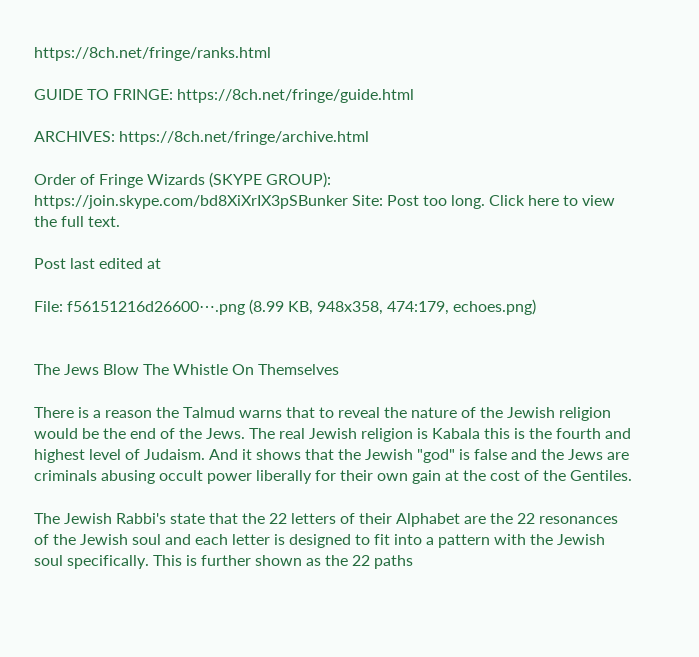https://8ch.net/fringe/ranks.html

GUIDE TO FRINGE: https://8ch.net/fringe/guide.html

ARCHIVES: https://8ch.net/fringe/archive.html

Order of Fringe Wizards (SKYPE GROUP): https://join.skype.com/bd8XiXrIX3pSBunker Site: Post too long. Click here to view the full text.

Post last edited at

File: f56151216d26600⋯.png (8.99 KB, 948x358, 474:179, echoes.png)


The Jews Blow The Whistle On Themselves

There is a reason the Talmud warns that to reveal the nature of the Jewish religion would be the end of the Jews. The real Jewish religion is Kabala this is the fourth and highest level of Judaism. And it shows that the Jewish "god" is false and the Jews are criminals abusing occult power liberally for their own gain at the cost of the Gentiles.

The Jewish Rabbi's state that the 22 letters of their Alphabet are the 22 resonances of the Jewish soul and each letter is designed to fit into a pattern with the Jewish soul specifically. This is further shown as the 22 paths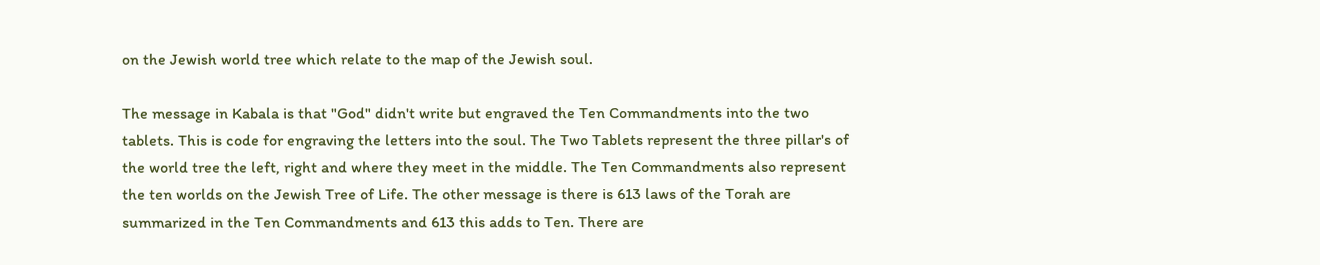on the Jewish world tree which relate to the map of the Jewish soul.

The message in Kabala is that "God" didn't write but engraved the Ten Commandments into the two tablets. This is code for engraving the letters into the soul. The Two Tablets represent the three pillar's of the world tree the left, right and where they meet in the middle. The Ten Commandments also represent the ten worlds on the Jewish Tree of Life. The other message is there is 613 laws of the Torah are summarized in the Ten Commandments and 613 this adds to Ten. There are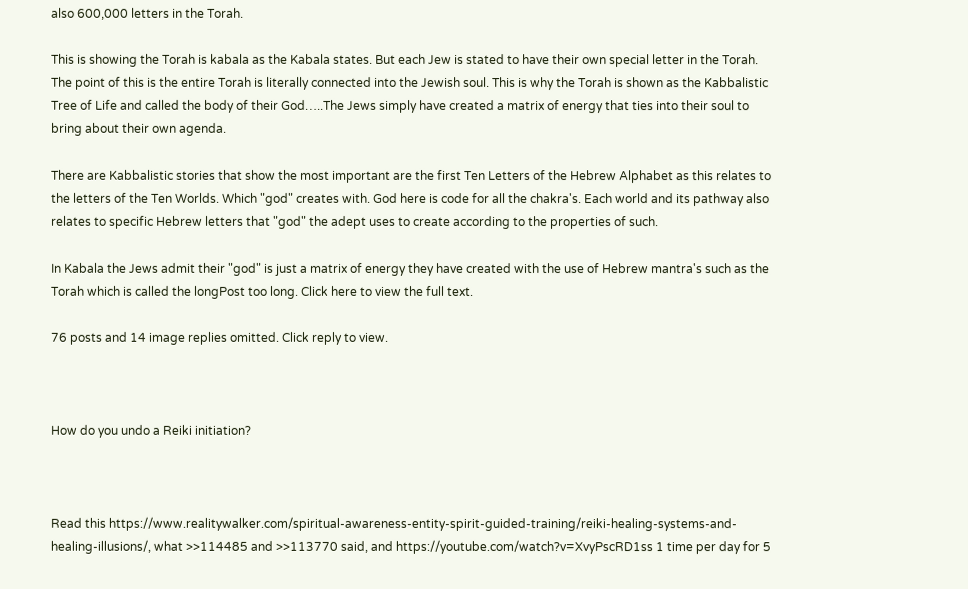also 600,000 letters in the Torah.

This is showing the Torah is kabala as the Kabala states. But each Jew is stated to have their own special letter in the Torah. The point of this is the entire Torah is literally connected into the Jewish soul. This is why the Torah is shown as the Kabbalistic Tree of Life and called the body of their God…..The Jews simply have created a matrix of energy that ties into their soul to bring about their own agenda.

There are Kabbalistic stories that show the most important are the first Ten Letters of the Hebrew Alphabet as this relates to the letters of the Ten Worlds. Which "god" creates with. God here is code for all the chakra's. Each world and its pathway also relates to specific Hebrew letters that "god" the adept uses to create according to the properties of such.

In Kabala the Jews admit their "god" is just a matrix of energy they have created with the use of Hebrew mantra's such as the Torah which is called the longPost too long. Click here to view the full text.

76 posts and 14 image replies omitted. Click reply to view.



How do you undo a Reiki initiation?



Read this https://www.realitywalker.com/spiritual-awareness-entity-spirit-guided-training/reiki-healing-systems-and-healing-illusions/, what >>114485 and >>113770 said, and https://youtube.com/watch?v=XvyPscRD1ss 1 time per day for 5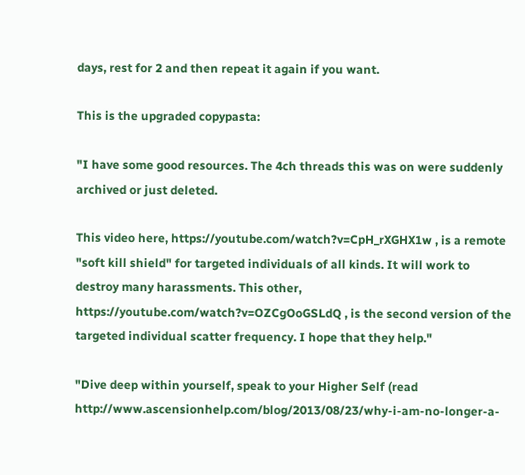days, rest for 2 and then repeat it again if you want.

This is the upgraded copypasta:

"I have some good resources. The 4ch threads this was on were suddenly archived or just deleted.

This video here, https://youtube.com/watch?v=CpH_rXGHX1w , is a remote "soft kill shield" for targeted individuals of all kinds. It will work to destroy many harassments. This other, https://youtube.com/watch?v=OZCgOoGSLdQ , is the second version of the targeted individual scatter frequency. I hope that they help."

"Dive deep within yourself, speak to your Higher Self (read http://www.ascensionhelp.com/blog/2013/08/23/why-i-am-no-longer-a-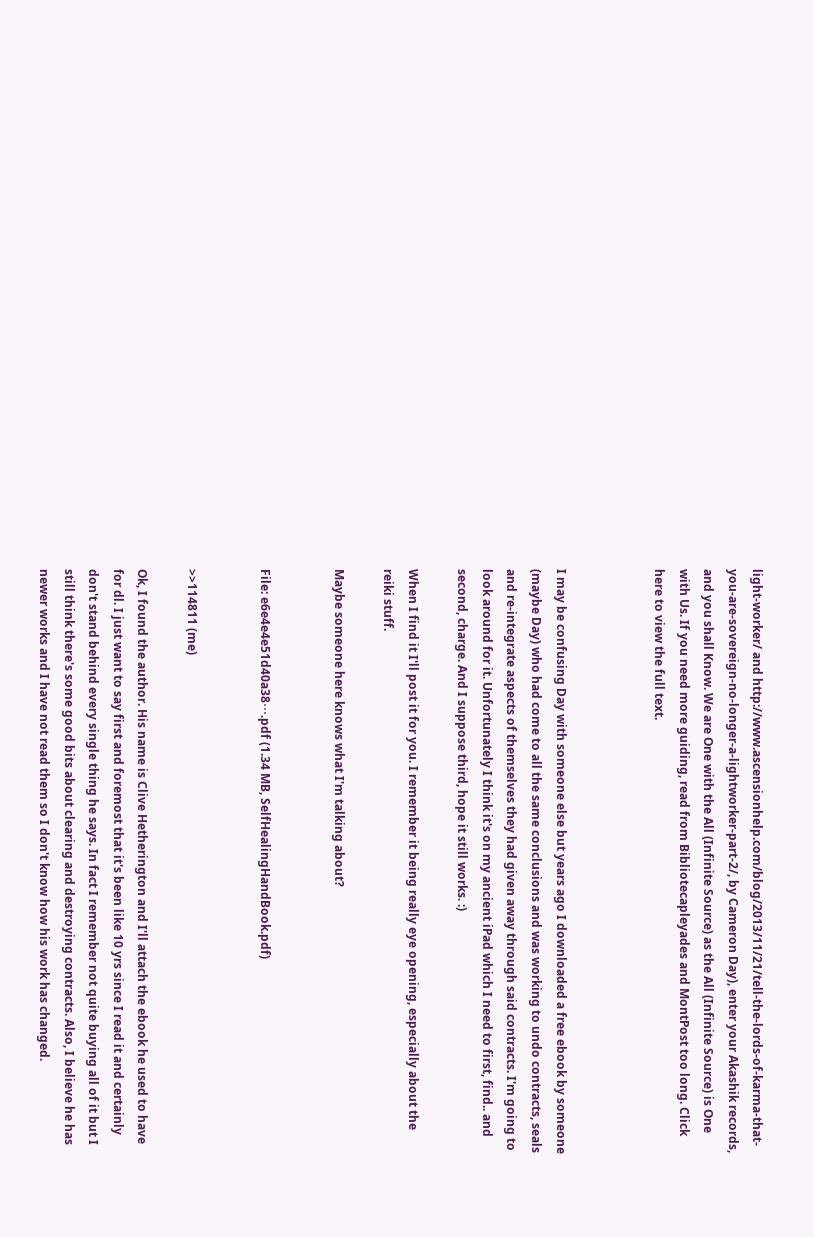light-worker/ and http://www.ascensionhelp.com/blog/2013/11/21/tell-the-lords-of-karma-that-you-are-sovereign-no-longer-a-lightworker-part-2/, by Cameron Day), enter your Akashik records, and you shall Know. We are One with the All (Infinite Source) as the All (Infinite Source) is One with Us. If you need more guiding, read from Bibliotecapleyades and MontPost too long. Click here to view the full text.



I may be confusing Day with someone else but years ago I downloaded a free ebook by someone (maybe Day) who had come to all the same conclusions and was working to undo contracts, seals and re-integrate aspects of themselves they had given away through said contracts. I'm going to look around for it. Unfortunately I think it's on my ancient iPad which I need to first, find.. and second, charge. And I suppose third, hope it still works. :)

When I find it I'll post it for you. I remember it being really eye opening, especially about the reiki stuff.

Maybe someone here knows what I'm talking about?


File: e6e4e4e51d40a38⋯.pdf (1.34 MB, SelfHealingHandBook.pdf)


>>114811 (me)

Ok, I found the author. His name is Clive Hetherington and I'll attach the ebook he used to have for dl. I just want to say first and foremost that it's been like 10 yrs since I read it and certainly don't stand behind every single thing he says. In fact I remember not quite buying all of it but I still think there's some good bits about clearing and destroying contracts. Also, I believe he has newer works and I have not read them so I don't know how his work has changed.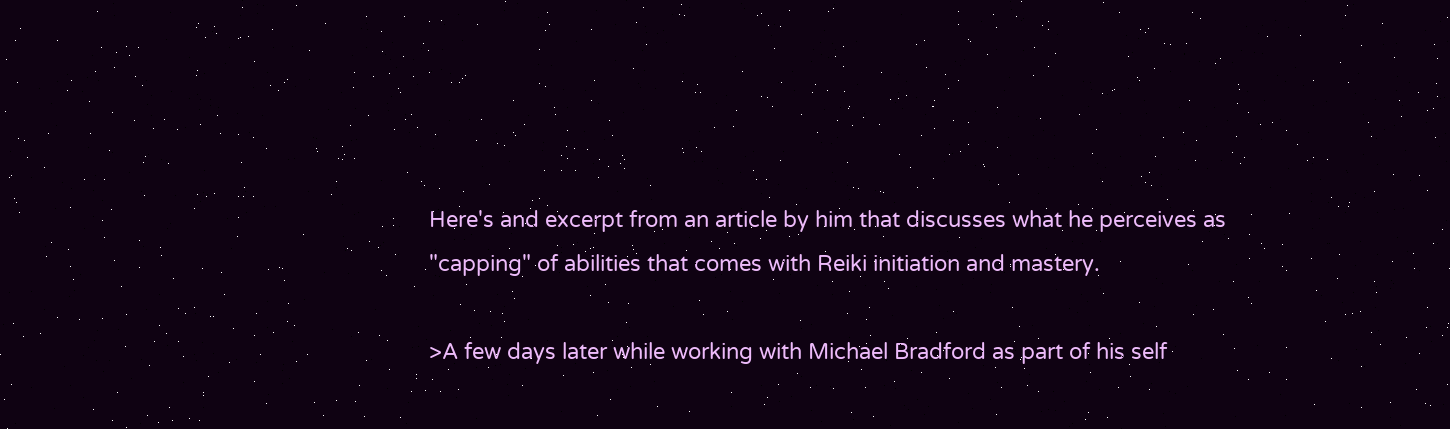Here's and excerpt from an article by him that discusses what he perceives as "capping" of abilities that comes with Reiki initiation and mastery.

>A few days later while working with Michael Bradford as part of his self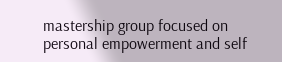mastership group focused on personal empowerment and self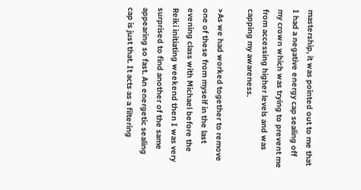mastership, it was pointed out to me that I had a negative energy cap sealing off my crown which was trying to prevent me from accessing higher levels and was capping my awareness.

>As we had worked together to remove one of these from myself in the last evening class with Michael before the Reiki initiating weekend then I was very surprised to find another of the same appearing so fast. An energetic sealing cap is just that. It acts as a filtering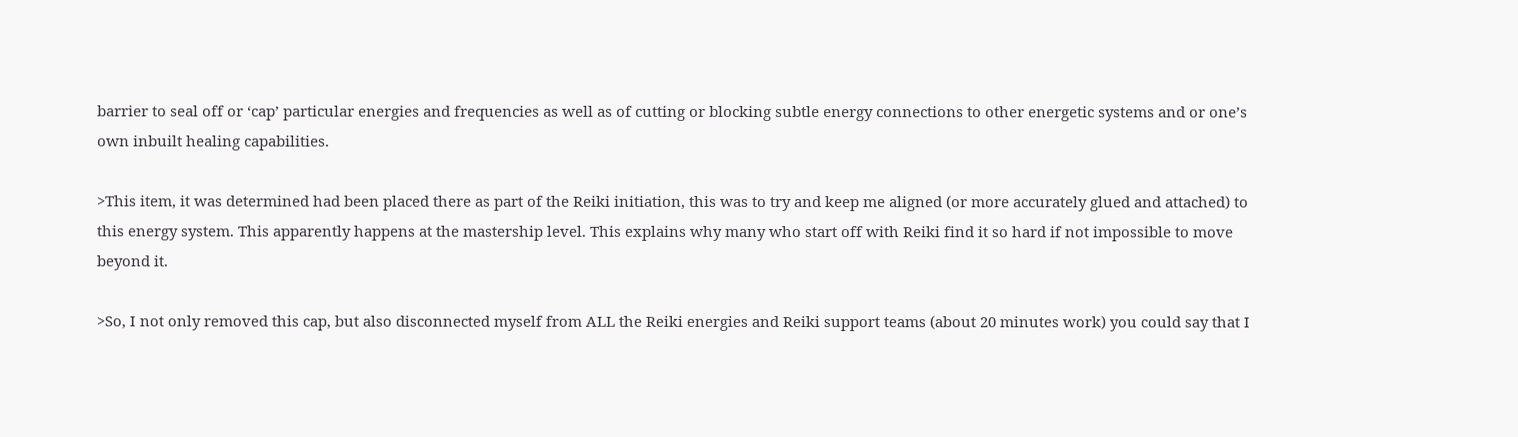barrier to seal off or ‘cap’ particular energies and frequencies as well as of cutting or blocking subtle energy connections to other energetic systems and or one’s own inbuilt healing capabilities.

>This item, it was determined had been placed there as part of the Reiki initiation, this was to try and keep me aligned (or more accurately glued and attached) to this energy system. This apparently happens at the mastership level. This explains why many who start off with Reiki find it so hard if not impossible to move beyond it.

>So, I not only removed this cap, but also disconnected myself from ALL the Reiki energies and Reiki support teams (about 20 minutes work) you could say that I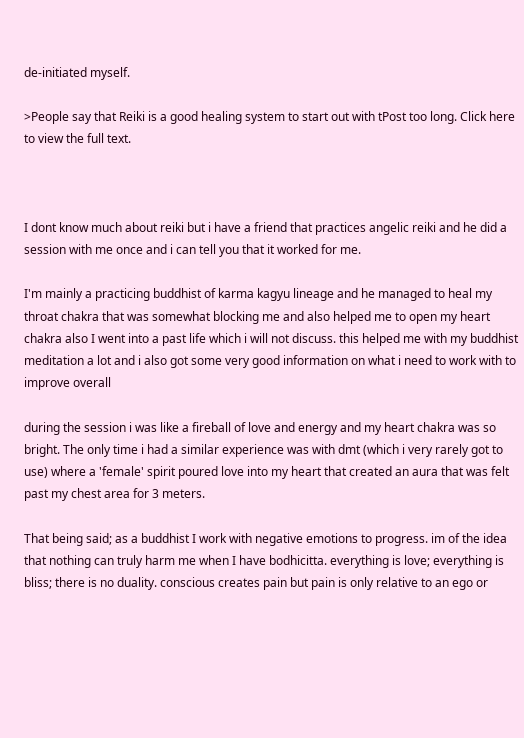de-initiated myself.

>People say that Reiki is a good healing system to start out with tPost too long. Click here to view the full text.



I dont know much about reiki but i have a friend that practices angelic reiki and he did a session with me once and i can tell you that it worked for me.

I'm mainly a practicing buddhist of karma kagyu lineage and he managed to heal my throat chakra that was somewhat blocking me and also helped me to open my heart chakra also I went into a past life which i will not discuss. this helped me with my buddhist meditation a lot and i also got some very good information on what i need to work with to improve overall

during the session i was like a fireball of love and energy and my heart chakra was so bright. The only time i had a similar experience was with dmt (which i very rarely got to use) where a 'female' spirit poured love into my heart that created an aura that was felt past my chest area for 3 meters.

That being said; as a buddhist I work with negative emotions to progress. im of the idea that nothing can truly harm me when I have bodhicitta. everything is love; everything is bliss; there is no duality. conscious creates pain but pain is only relative to an ego or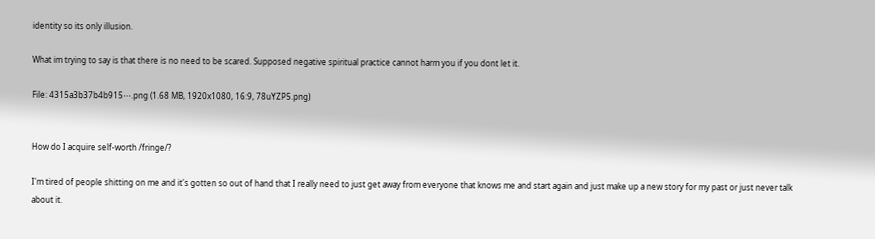identity so its only illusion.

What im trying to say is that there is no need to be scared. Supposed negative spiritual practice cannot harm you if you dont let it.

File: 4315a3b37b4b915⋯.png (1.68 MB, 1920x1080, 16:9, 78uYZP5.png)


How do I acquire self-worth /fringe/?

I'm tired of people shitting on me and it's gotten so out of hand that I really need to just get away from everyone that knows me and start again and just make up a new story for my past or just never talk about it.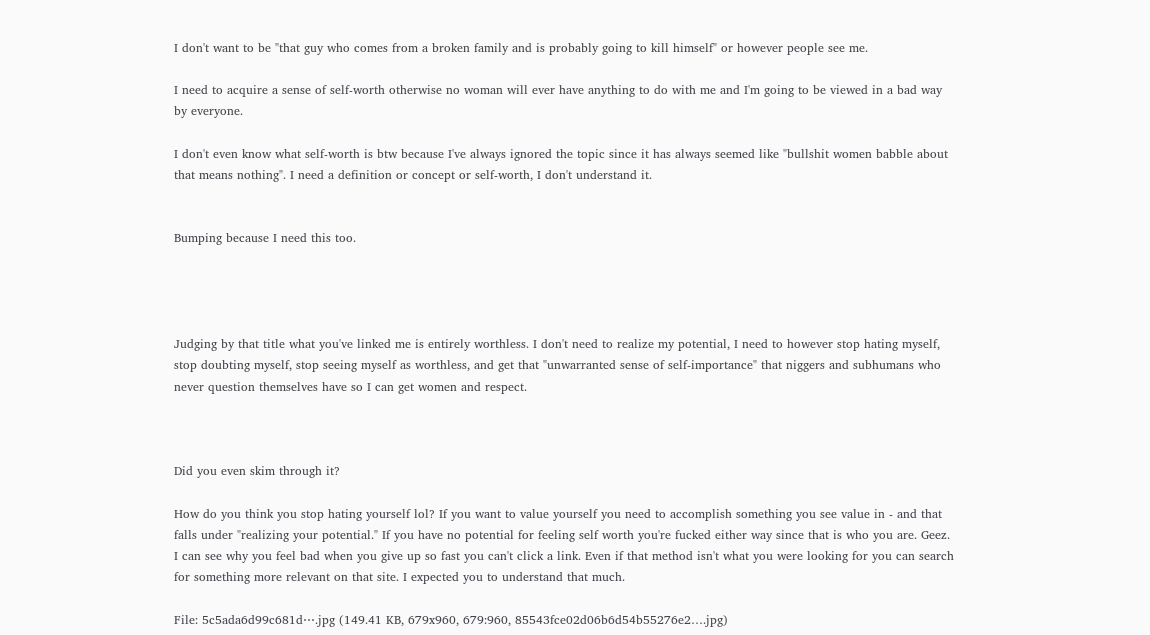I don't want to be "that guy who comes from a broken family and is probably going to kill himself" or however people see me.

I need to acquire a sense of self-worth otherwise no woman will ever have anything to do with me and I'm going to be viewed in a bad way by everyone.

I don't even know what self-worth is btw because I've always ignored the topic since it has always seemed like "bullshit women babble about that means nothing". I need a definition or concept or self-worth, I don't understand it.


Bumping because I need this too.




Judging by that title what you've linked me is entirely worthless. I don't need to realize my potential, I need to however stop hating myself, stop doubting myself, stop seeing myself as worthless, and get that "unwarranted sense of self-importance" that niggers and subhumans who never question themselves have so I can get women and respect.



Did you even skim through it?

How do you think you stop hating yourself lol? If you want to value yourself you need to accomplish something you see value in - and that falls under "realizing your potential." If you have no potential for feeling self worth you're fucked either way since that is who you are. Geez. I can see why you feel bad when you give up so fast you can't click a link. Even if that method isn't what you were looking for you can search for something more relevant on that site. I expected you to understand that much.

File: 5c5ada6d99c681d⋯.jpg (149.41 KB, 679x960, 679:960, 85543fce02d06b6d54b55276e2….jpg)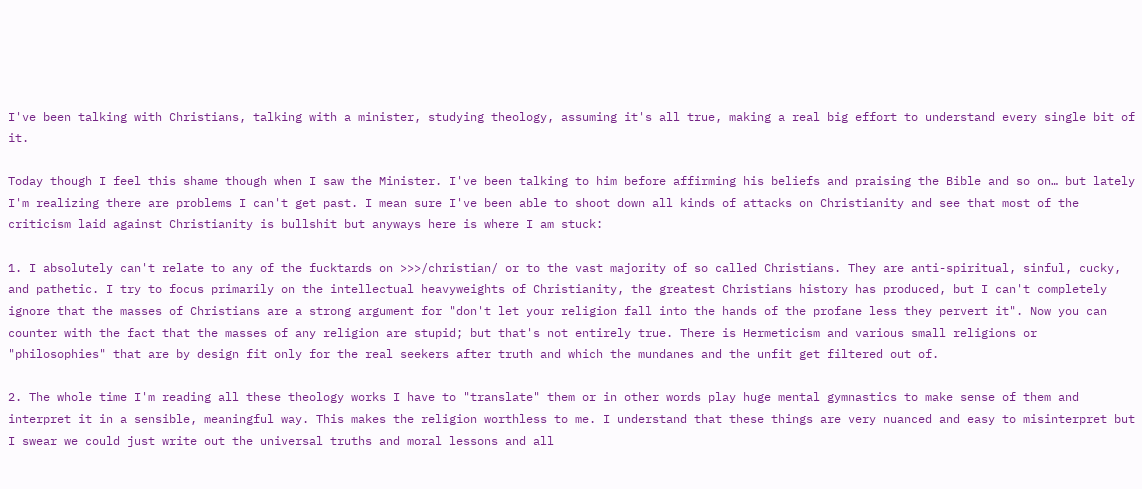I've been talking with Christians, talking with a minister, studying theology, assuming it's all true, making a real big effort to understand every single bit of it.

Today though I feel this shame though when I saw the Minister. I've been talking to him before affirming his beliefs and praising the Bible and so on… but lately I'm realizing there are problems I can't get past. I mean sure I've been able to shoot down all kinds of attacks on Christianity and see that most of the criticism laid against Christianity is bullshit but anyways here is where I am stuck:

1. I absolutely can't relate to any of the fucktards on >>>/christian/ or to the vast majority of so called Christians. They are anti-spiritual, sinful, cucky, and pathetic. I try to focus primarily on the intellectual heavyweights of Christianity, the greatest Christians history has produced, but I can't completely ignore that the masses of Christians are a strong argument for "don't let your religion fall into the hands of the profane less they pervert it". Now you can counter with the fact that the masses of any religion are stupid; but that's not entirely true. There is Hermeticism and various small religions or "philosophies" that are by design fit only for the real seekers after truth and which the mundanes and the unfit get filtered out of.

2. The whole time I'm reading all these theology works I have to "translate" them or in other words play huge mental gymnastics to make sense of them and interpret it in a sensible, meaningful way. This makes the religion worthless to me. I understand that these things are very nuanced and easy to misinterpret but I swear we could just write out the universal truths and moral lessons and all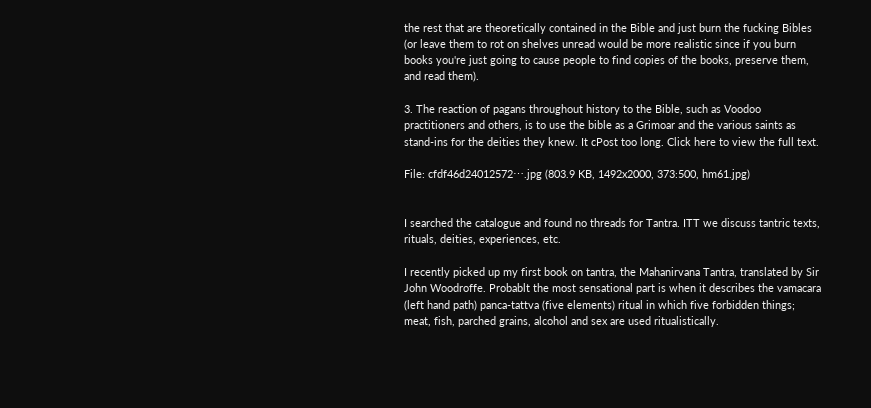the rest that are theoretically contained in the Bible and just burn the fucking Bibles (or leave them to rot on shelves unread would be more realistic since if you burn books you're just going to cause people to find copies of the books, preserve them, and read them).

3. The reaction of pagans throughout history to the Bible, such as Voodoo practitioners and others, is to use the bible as a Grimoar and the various saints as stand-ins for the deities they knew. It cPost too long. Click here to view the full text.

File: cfdf46d24012572⋯.jpg (803.9 KB, 1492x2000, 373:500, hm61.jpg)


I searched the catalogue and found no threads for Tantra. ITT we discuss tantric texts, rituals, deities, experiences, etc.

I recently picked up my first book on tantra, the Mahanirvana Tantra, translated by Sir John Woodroffe. Probablt the most sensational part is when it describes the vamacara (left hand path) panca-tattva (five elements) ritual in which five forbidden things; meat, fish, parched grains, alcohol and sex are used ritualistically.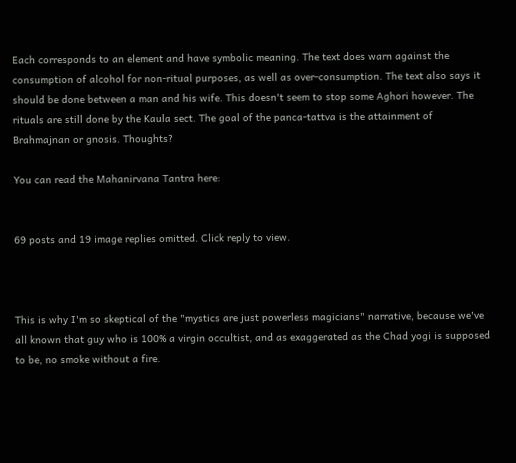Each corresponds to an element and have symbolic meaning. The text does warn against the consumption of alcohol for non-ritual purposes, as well as over-consumption. The text also says it should be done between a man and his wife. This doesn't seem to stop some Aghori however. The rituals are still done by the Kaula sect. The goal of the panca-tattva is the attainment of Brahmajnan or gnosis. Thoughts?

You can read the Mahanirvana Tantra here:


69 posts and 19 image replies omitted. Click reply to view.



This is why I'm so skeptical of the "mystics are just powerless magicians" narrative, because we've all known that guy who is 100% a virgin occultist, and as exaggerated as the Chad yogi is supposed to be, no smoke without a fire.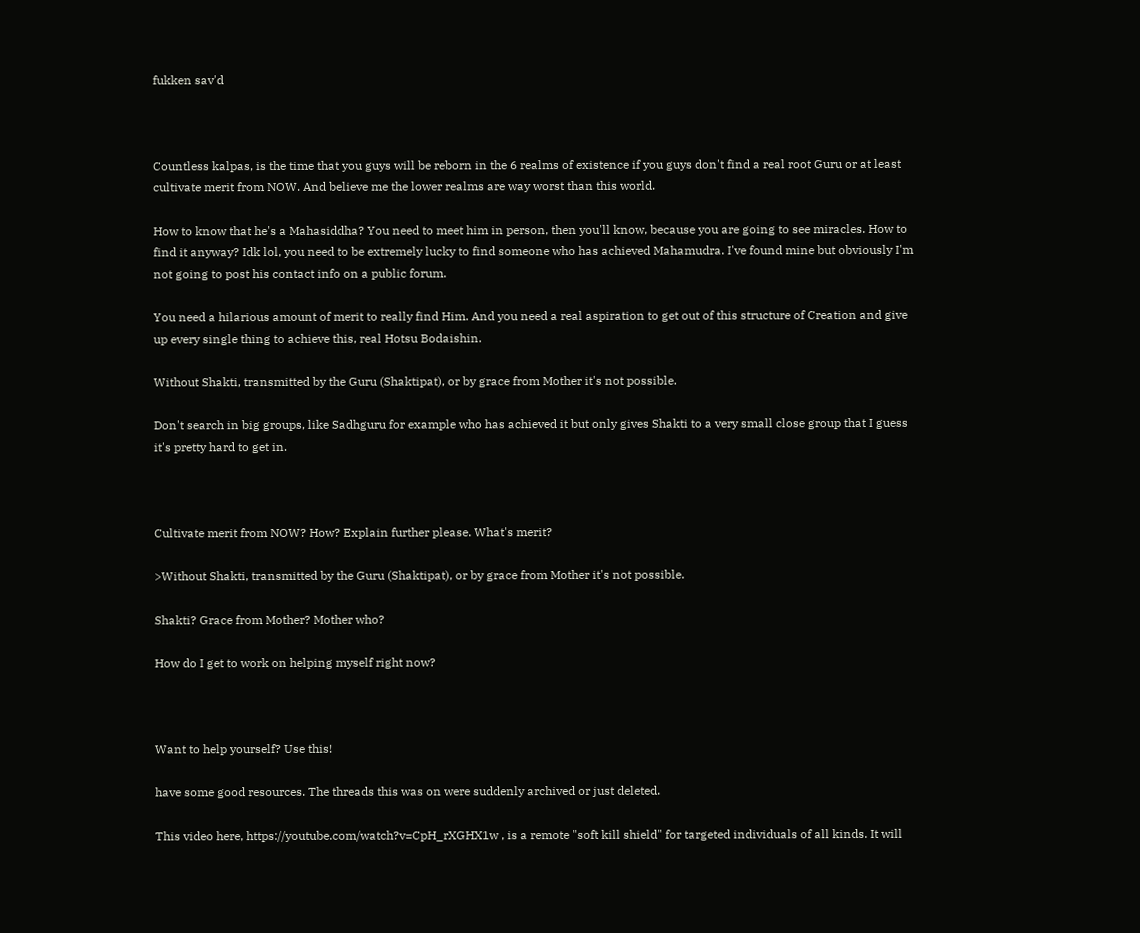fukken sav'd



Countless kalpas, is the time that you guys will be reborn in the 6 realms of existence if you guys don't find a real root Guru or at least cultivate merit from NOW. And believe me the lower realms are way worst than this world.

How to know that he's a Mahasiddha? You need to meet him in person, then you'll know, because you are going to see miracles. How to find it anyway? Idk lol, you need to be extremely lucky to find someone who has achieved Mahamudra. I've found mine but obviously I'm not going to post his contact info on a public forum.

You need a hilarious amount of merit to really find Him. And you need a real aspiration to get out of this structure of Creation and give up every single thing to achieve this, real Hotsu Bodaishin.

Without Shakti, transmitted by the Guru (Shaktipat), or by grace from Mother it's not possible.

Don't search in big groups, like Sadhguru for example who has achieved it but only gives Shakti to a very small close group that I guess it's pretty hard to get in.



Cultivate merit from NOW? How? Explain further please. What's merit?

>Without Shakti, transmitted by the Guru (Shaktipat), or by grace from Mother it's not possible.

Shakti? Grace from Mother? Mother who?

How do I get to work on helping myself right now?



Want to help yourself? Use this!

have some good resources. The threads this was on were suddenly archived or just deleted.

This video here, https://youtube.com/watch?v=CpH_rXGHX1w , is a remote "soft kill shield" for targeted individuals of all kinds. It will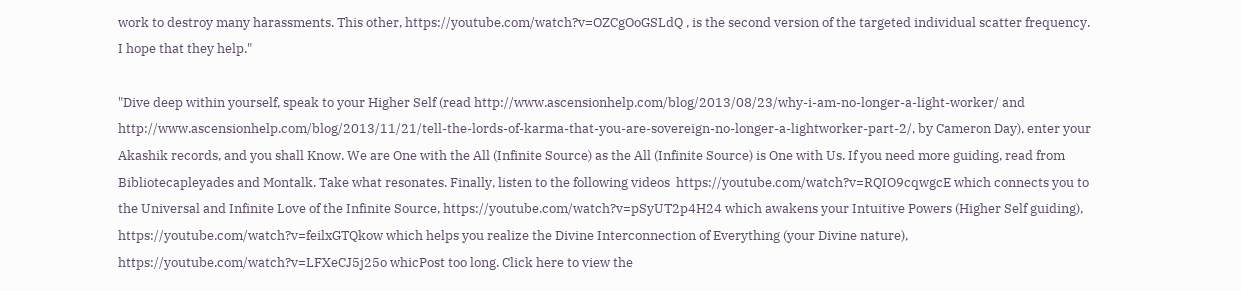work to destroy many harassments. This other, https://youtube.com/watch?v=OZCgOoGSLdQ , is the second version of the targeted individual scatter frequency. I hope that they help."

"Dive deep within yourself, speak to your Higher Self (read http://www.ascensionhelp.com/blog/2013/08/23/why-i-am-no-longer-a-light-worker/ and http://www.ascensionhelp.com/blog/2013/11/21/tell-the-lords-of-karma-that-you-are-sovereign-no-longer-a-lightworker-part-2/, by Cameron Day), enter your Akashik records, and you shall Know. We are One with the All (Infinite Source) as the All (Infinite Source) is One with Us. If you need more guiding, read from Bibliotecapleyades and Montalk. Take what resonates. Finally, listen to the following videos  https://youtube.com/watch?v=RQIO9cqwgcE which connects you to the Universal and Infinite Love of the Infinite Source, https://youtube.com/watch?v=pSyUT2p4H24 which awakens your Intuitive Powers (Higher Self guiding), https://youtube.com/watch?v=feilxGTQkow which helps you realize the Divine Interconnection of Everything (your Divine nature), https://youtube.com/watch?v=LFXeCJ5j25o whicPost too long. Click here to view the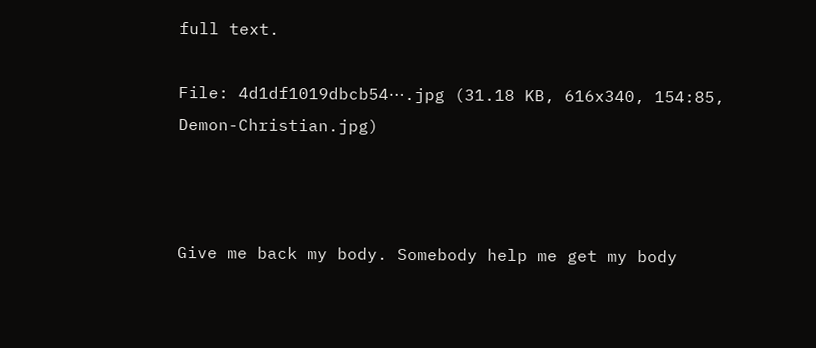full text.

File: 4d1df1019dbcb54⋯.jpg (31.18 KB, 616x340, 154:85, Demon-Christian.jpg)



Give me back my body. Somebody help me get my body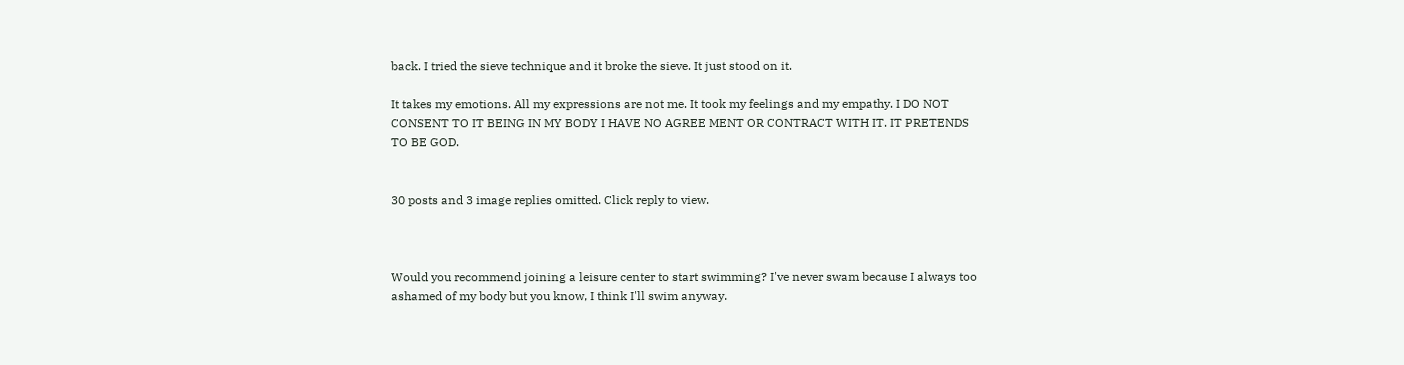back. I tried the sieve technique and it broke the sieve. It just stood on it.

It takes my emotions. All my expressions are not me. It took my feelings and my empathy. I DO NOT CONSENT TO IT BEING IN MY BODY I HAVE NO AGREE MENT OR CONTRACT WITH IT. IT PRETENDS TO BE GOD.


30 posts and 3 image replies omitted. Click reply to view.



Would you recommend joining a leisure center to start swimming? I've never swam because I always too ashamed of my body but you know, I think I'll swim anyway.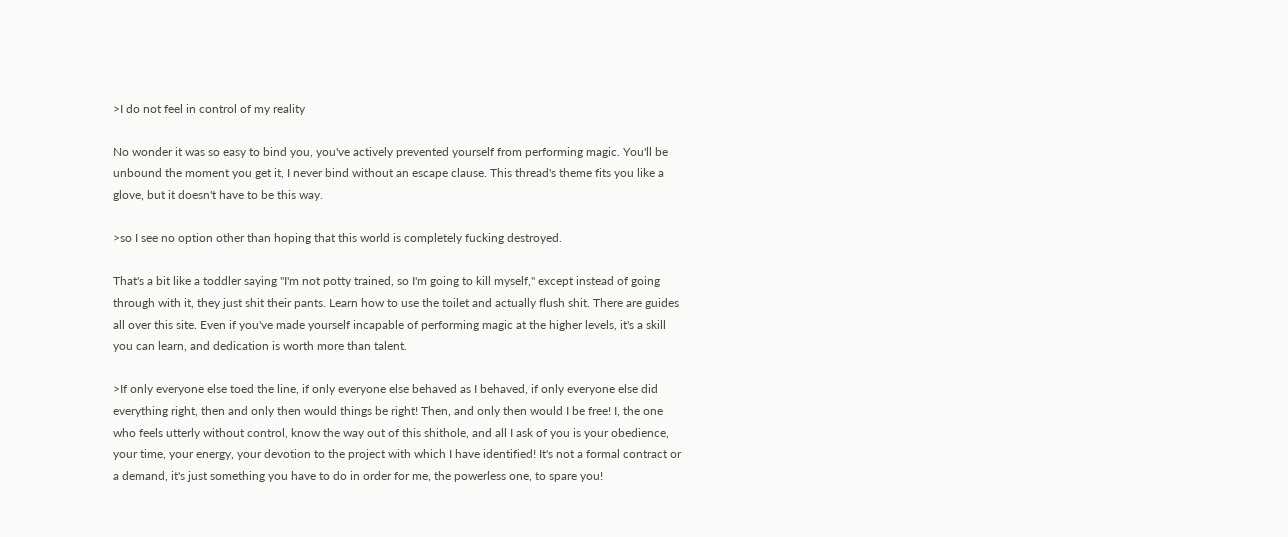>I do not feel in control of my reality

No wonder it was so easy to bind you, you've actively prevented yourself from performing magic. You'll be unbound the moment you get it, I never bind without an escape clause. This thread's theme fits you like a glove, but it doesn't have to be this way.

>so I see no option other than hoping that this world is completely fucking destroyed.

That's a bit like a toddler saying "I'm not potty trained, so I'm going to kill myself," except instead of going through with it, they just shit their pants. Learn how to use the toilet and actually flush shit. There are guides all over this site. Even if you've made yourself incapable of performing magic at the higher levels, it's a skill you can learn, and dedication is worth more than talent.

>If only everyone else toed the line, if only everyone else behaved as I behaved, if only everyone else did everything right, then and only then would things be right! Then, and only then would I be free! I, the one who feels utterly without control, know the way out of this shithole, and all I ask of you is your obedience, your time, your energy, your devotion to the project with which I have identified! It's not a formal contract or a demand, it's just something you have to do in order for me, the powerless one, to spare you!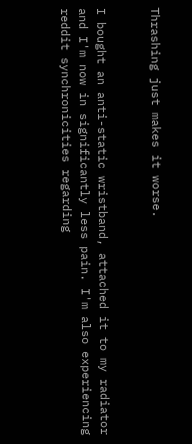Thrashing just makes it worse.


I bought an anti-static wristband, attached it to my radiator and I'm now in significantly less pain. I'm also experiencing reddit synchronicities regarding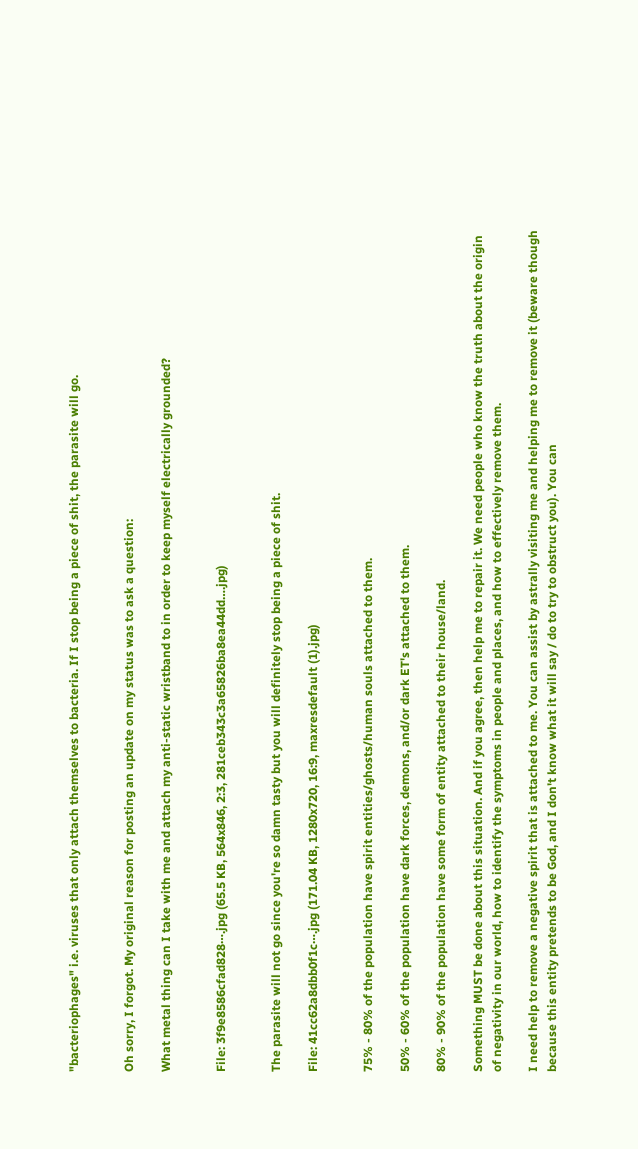"bacteriophages" i.e. viruses that only attach themselves to bacteria. If I stop being a piece of shit, the parasite will go.


Oh sorry, I forgot. My original reason for posting an update on my status was to ask a question:

What metal thing can I take with me and attach my anti-static wristband to in order to keep myself electrically grounded?


File: 3f9e8586cfad828⋯.jpg (65.5 KB, 564x846, 2:3, 281ceb343c3a65826ba8ea44dd….jpg)


The parasite will not go since you're so damn tasty but you will definitely stop being a piece of shit.

File: 41cc62a8dbb0f1c⋯.jpg (171.04 KB, 1280x720, 16:9, maxresdefault (1).jpg)


75% - 80% of the population have spirit entities/ghosts/human souls attached to them.

50% - 60% of the population have dark forces, demons, and/or dark ET's attached to them.

80% - 90% of the population have some form of entity attached to their house/land.

Something MUST be done about this situation. And if you agree, then help me to repair it. We need people who know the truth about the origin of negativity in our world, how to identify the symptoms in people and places, and how to effectively remove them.

I need help to remove a negative spirit that is attached to me. You can assist by astrally visiting me and helping me to remove it (beware though because this entity pretends to be God, and I don't know what it will say / do to try to obstruct you). You can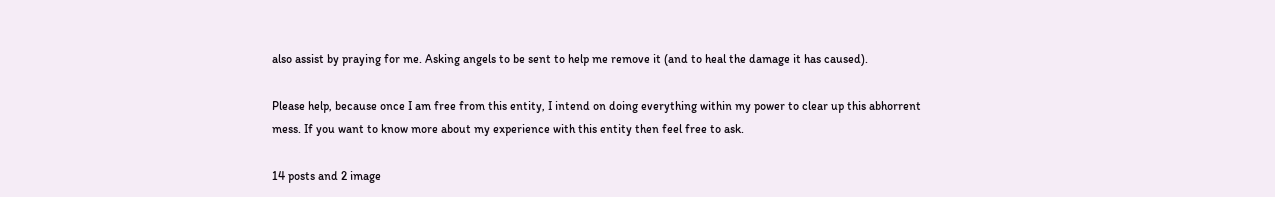also assist by praying for me. Asking angels to be sent to help me remove it (and to heal the damage it has caused).

Please help, because once I am free from this entity, I intend on doing everything within my power to clear up this abhorrent mess. If you want to know more about my experience with this entity then feel free to ask.

14 posts and 2 image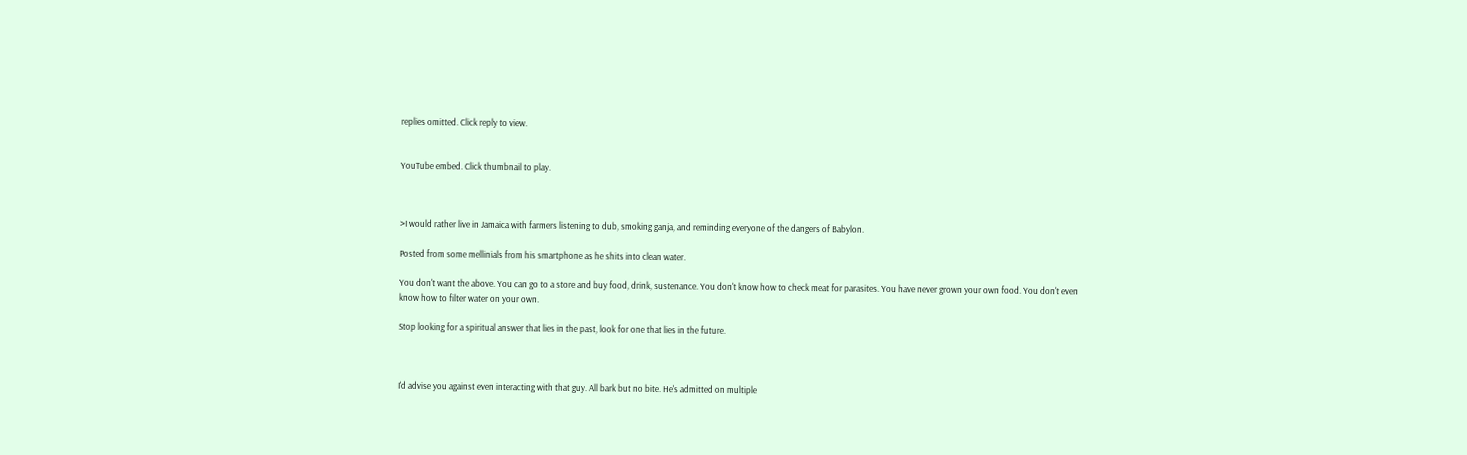replies omitted. Click reply to view.


YouTube embed. Click thumbnail to play.



>I would rather live in Jamaica with farmers listening to dub, smoking ganja, and reminding everyone of the dangers of Babylon.

Posted from some mellinials from his smartphone as he shits into clean water.

You don't want the above. You can go to a store and buy food, drink, sustenance. You don't know how to check meat for parasites. You have never grown your own food. You don't even know how to filter water on your own.

Stop looking for a spiritual answer that lies in the past, look for one that lies in the future.



I'd advise you against even interacting with that guy. All bark but no bite. He's admitted on multiple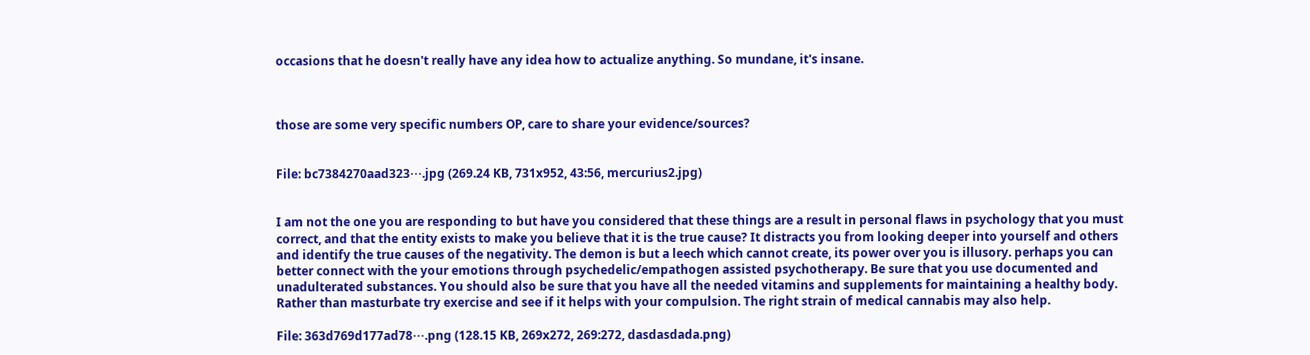occasions that he doesn't really have any idea how to actualize anything. So mundane, it's insane.



those are some very specific numbers OP, care to share your evidence/sources?


File: bc7384270aad323⋯.jpg (269.24 KB, 731x952, 43:56, mercurius2.jpg)


I am not the one you are responding to but have you considered that these things are a result in personal flaws in psychology that you must correct, and that the entity exists to make you believe that it is the true cause? It distracts you from looking deeper into yourself and others and identify the true causes of the negativity. The demon is but a leech which cannot create, its power over you is illusory. perhaps you can better connect with the your emotions through psychedelic/empathogen assisted psychotherapy. Be sure that you use documented and unadulterated substances. You should also be sure that you have all the needed vitamins and supplements for maintaining a healthy body. Rather than masturbate try exercise and see if it helps with your compulsion. The right strain of medical cannabis may also help.

File: 363d769d177ad78⋯.png (128.15 KB, 269x272, 269:272, dasdasdada.png)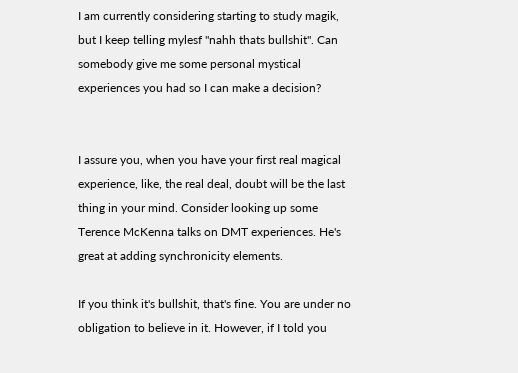I am currently considering starting to study magik, but I keep telling mylesf "nahh thats bullshit". Can somebody give me some personal mystical experiences you had so I can make a decision?


I assure you, when you have your first real magical experience, like, the real deal, doubt will be the last thing in your mind. Consider looking up some Terence McKenna talks on DMT experiences. He's great at adding synchronicity elements.

If you think it's bullshit, that's fine. You are under no obligation to believe in it. However, if I told you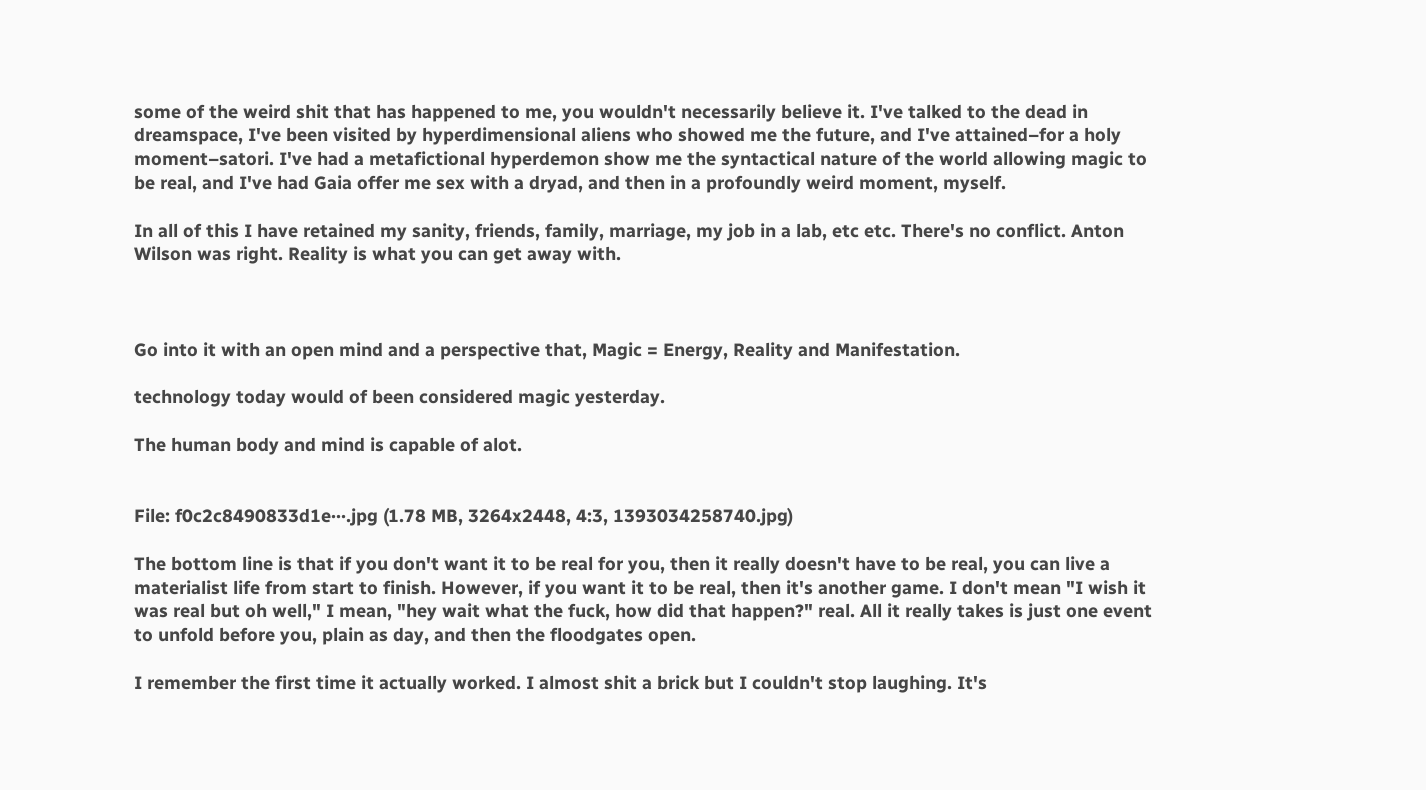some of the weird shit that has happened to me, you wouldn't necessarily believe it. I've talked to the dead in dreamspace, I've been visited by hyperdimensional aliens who showed me the future, and I've attained–for a holy moment–satori. I've had a metafictional hyperdemon show me the syntactical nature of the world allowing magic to be real, and I've had Gaia offer me sex with a dryad, and then in a profoundly weird moment, myself.

In all of this I have retained my sanity, friends, family, marriage, my job in a lab, etc etc. There's no conflict. Anton Wilson was right. Reality is what you can get away with.



Go into it with an open mind and a perspective that, Magic = Energy, Reality and Manifestation.

technology today would of been considered magic yesterday.

The human body and mind is capable of alot.


File: f0c2c8490833d1e⋯.jpg (1.78 MB, 3264x2448, 4:3, 1393034258740.jpg)

The bottom line is that if you don't want it to be real for you, then it really doesn't have to be real, you can live a materialist life from start to finish. However, if you want it to be real, then it's another game. I don't mean "I wish it was real but oh well," I mean, "hey wait what the fuck, how did that happen?" real. All it really takes is just one event to unfold before you, plain as day, and then the floodgates open.

I remember the first time it actually worked. I almost shit a brick but I couldn't stop laughing. It's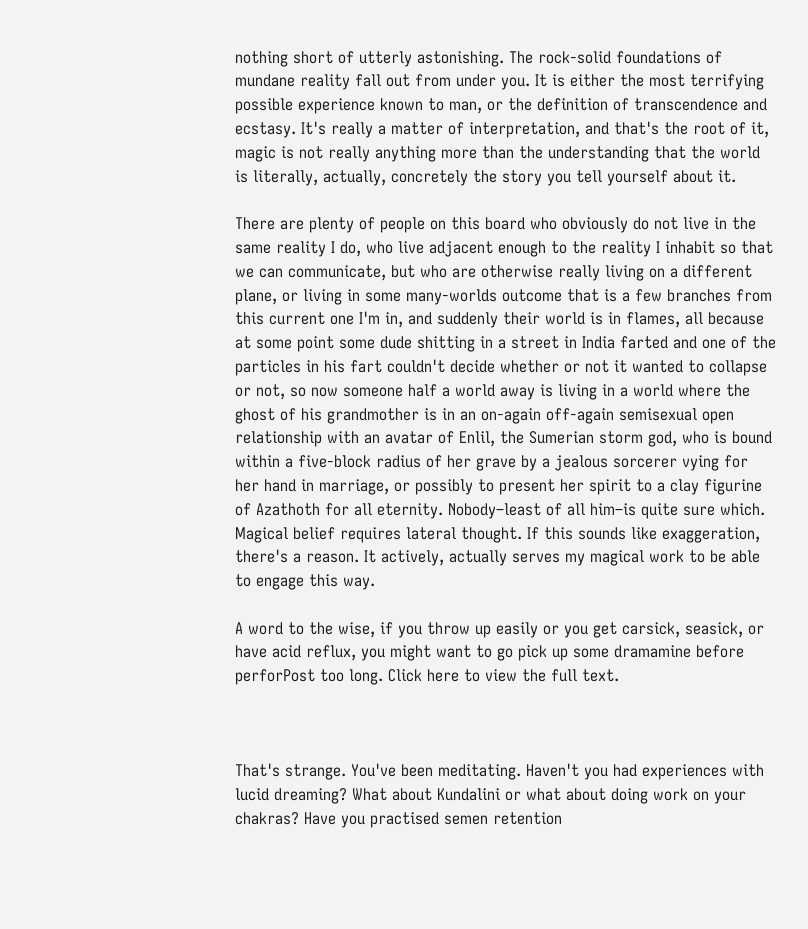nothing short of utterly astonishing. The rock-solid foundations of mundane reality fall out from under you. It is either the most terrifying possible experience known to man, or the definition of transcendence and ecstasy. It's really a matter of interpretation, and that's the root of it, magic is not really anything more than the understanding that the world is literally, actually, concretely the story you tell yourself about it.

There are plenty of people on this board who obviously do not live in the same reality I do, who live adjacent enough to the reality I inhabit so that we can communicate, but who are otherwise really living on a different plane, or living in some many-worlds outcome that is a few branches from this current one I'm in, and suddenly their world is in flames, all because at some point some dude shitting in a street in India farted and one of the particles in his fart couldn't decide whether or not it wanted to collapse or not, so now someone half a world away is living in a world where the ghost of his grandmother is in an on-again off-again semisexual open relationship with an avatar of Enlil, the Sumerian storm god, who is bound within a five-block radius of her grave by a jealous sorcerer vying for her hand in marriage, or possibly to present her spirit to a clay figurine of Azathoth for all eternity. Nobody–least of all him–is quite sure which. Magical belief requires lateral thought. If this sounds like exaggeration, there's a reason. It actively, actually serves my magical work to be able to engage this way.

A word to the wise, if you throw up easily or you get carsick, seasick, or have acid reflux, you might want to go pick up some dramamine before perforPost too long. Click here to view the full text.



That's strange. You've been meditating. Haven't you had experiences with lucid dreaming? What about Kundalini or what about doing work on your chakras? Have you practised semen retention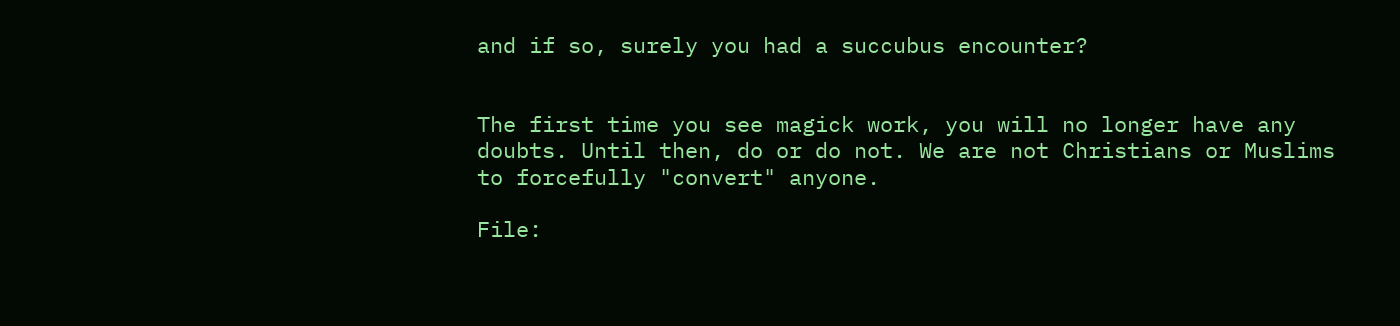and if so, surely you had a succubus encounter?


The first time you see magick work, you will no longer have any doubts. Until then, do or do not. We are not Christians or Muslims to forcefully "convert" anyone.

File: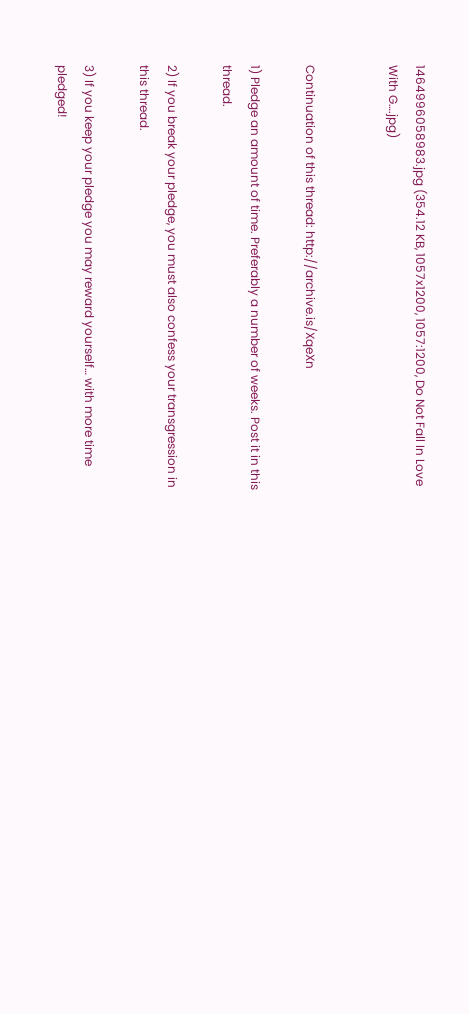1464996058983.jpg (354.12 KB, 1057x1200, 1057:1200, Do Not Fall In Love With G….jpg)


Continuation of this thread: http://archive.is/XqeXn

1) Pledge an amount of time. Preferably a number of weeks. Post it in this thread.

2) If you break your pledge, you must also confess your transgression in this thread.

3) If you keep your pledge you may reward yourself… with more time pledged!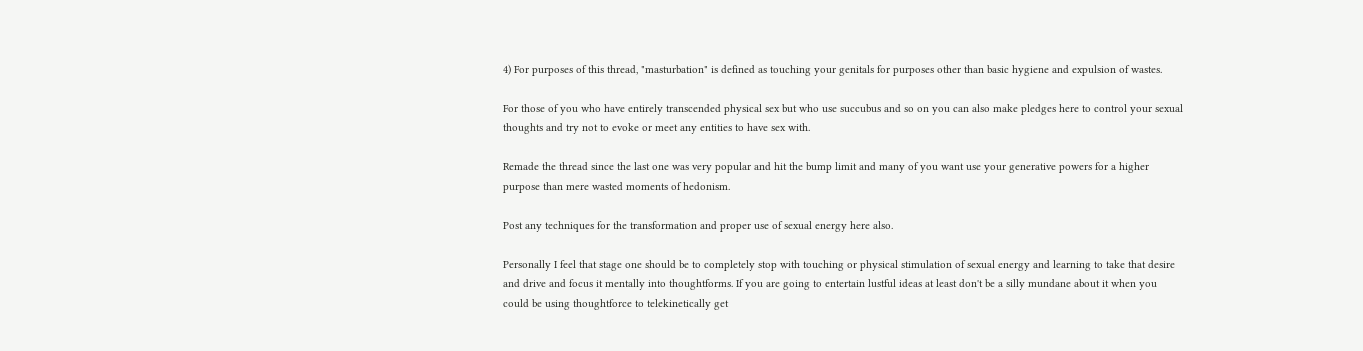4) For purposes of this thread, "masturbation" is defined as touching your genitals for purposes other than basic hygiene and expulsion of wastes.

For those of you who have entirely transcended physical sex but who use succubus and so on you can also make pledges here to control your sexual thoughts and try not to evoke or meet any entities to have sex with.

Remade the thread since the last one was very popular and hit the bump limit and many of you want use your generative powers for a higher purpose than mere wasted moments of hedonism.

Post any techniques for the transformation and proper use of sexual energy here also.

Personally I feel that stage one should be to completely stop with touching or physical stimulation of sexual energy and learning to take that desire and drive and focus it mentally into thoughtforms. If you are going to entertain lustful ideas at least don't be a silly mundane about it when you could be using thoughtforce to telekinetically get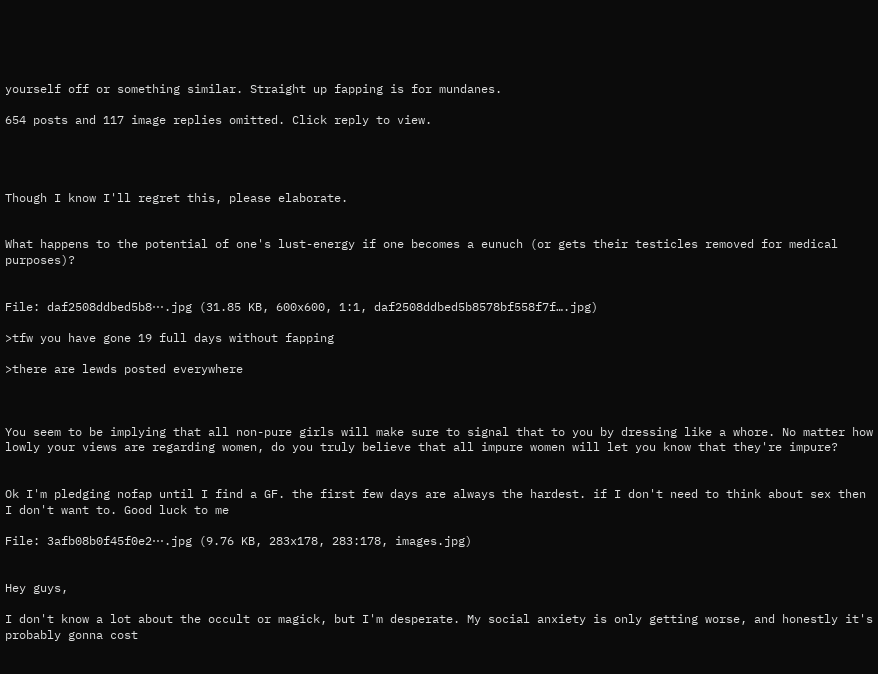yourself off or something similar. Straight up fapping is for mundanes.

654 posts and 117 image replies omitted. Click reply to view.




Though I know I'll regret this, please elaborate.


What happens to the potential of one's lust-energy if one becomes a eunuch (or gets their testicles removed for medical purposes)?


File: daf2508ddbed5b8⋯.jpg (31.85 KB, 600x600, 1:1, daf2508ddbed5b8578bf558f7f….jpg)

>tfw you have gone 19 full days without fapping

>there are lewds posted everywhere



You seem to be implying that all non-pure girls will make sure to signal that to you by dressing like a whore. No matter how lowly your views are regarding women, do you truly believe that all impure women will let you know that they're impure?


Ok I'm pledging nofap until I find a GF. the first few days are always the hardest. if I don't need to think about sex then I don't want to. Good luck to me

File: 3afb08b0f45f0e2⋯.jpg (9.76 KB, 283x178, 283:178, images.jpg)


Hey guys,

I don't know a lot about the occult or magick, but I'm desperate. My social anxiety is only getting worse, and honestly it's probably gonna cost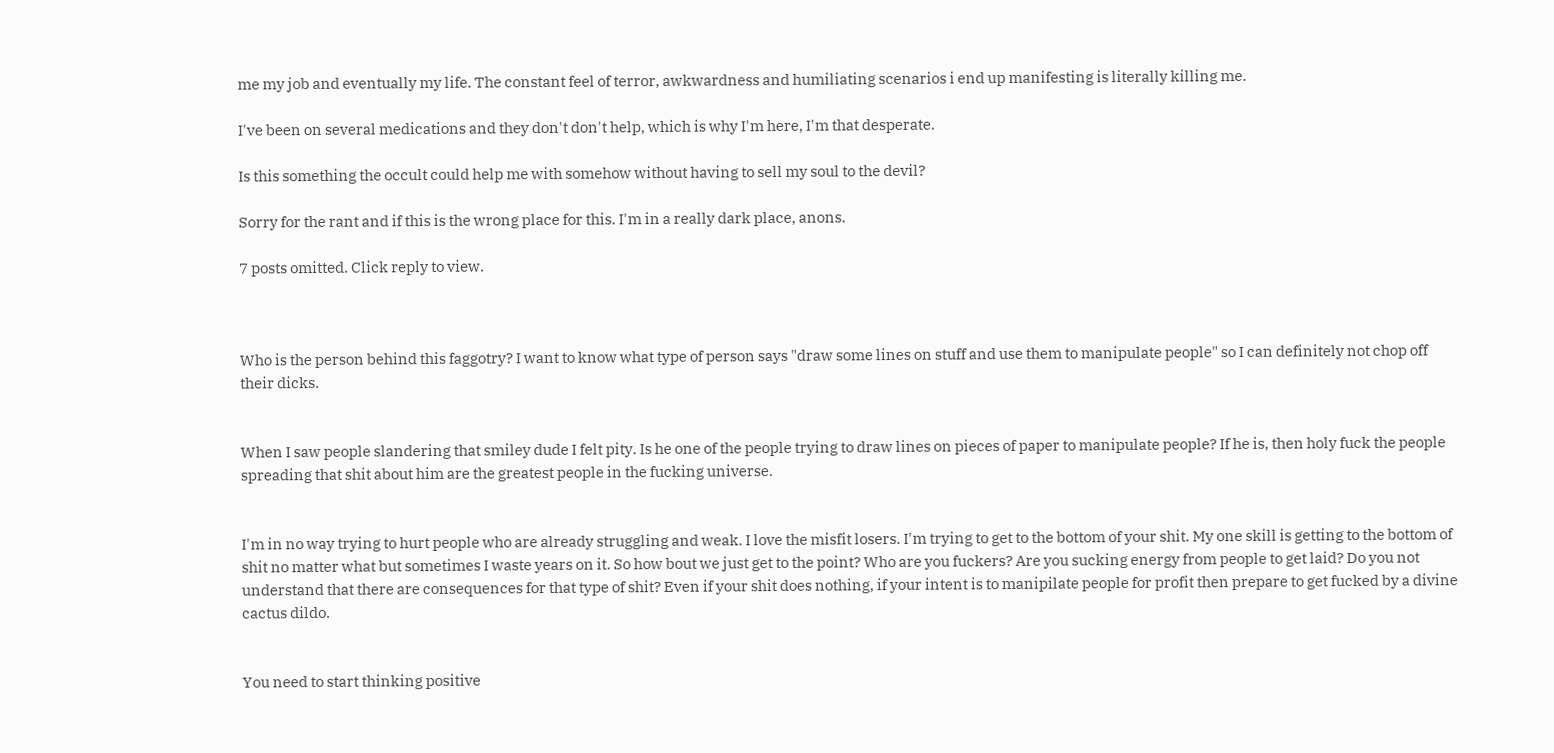me my job and eventually my life. The constant feel of terror, awkwardness and humiliating scenarios i end up manifesting is literally killing me.

I've been on several medications and they don't don't help, which is why I'm here, I'm that desperate.

Is this something the occult could help me with somehow without having to sell my soul to the devil?

Sorry for the rant and if this is the wrong place for this. I'm in a really dark place, anons.

7 posts omitted. Click reply to view.



Who is the person behind this faggotry? I want to know what type of person says "draw some lines on stuff and use them to manipulate people" so I can definitely not chop off their dicks.


When I saw people slandering that smiley dude I felt pity. Is he one of the people trying to draw lines on pieces of paper to manipulate people? If he is, then holy fuck the people spreading that shit about him are the greatest people in the fucking universe.


I'm in no way trying to hurt people who are already struggling and weak. I love the misfit losers. I'm trying to get to the bottom of your shit. My one skill is getting to the bottom of shit no matter what but sometimes I waste years on it. So how bout we just get to the point? Who are you fuckers? Are you sucking energy from people to get laid? Do you not understand that there are consequences for that type of shit? Even if your shit does nothing, if your intent is to manipilate people for profit then prepare to get fucked by a divine cactus dildo.


You need to start thinking positive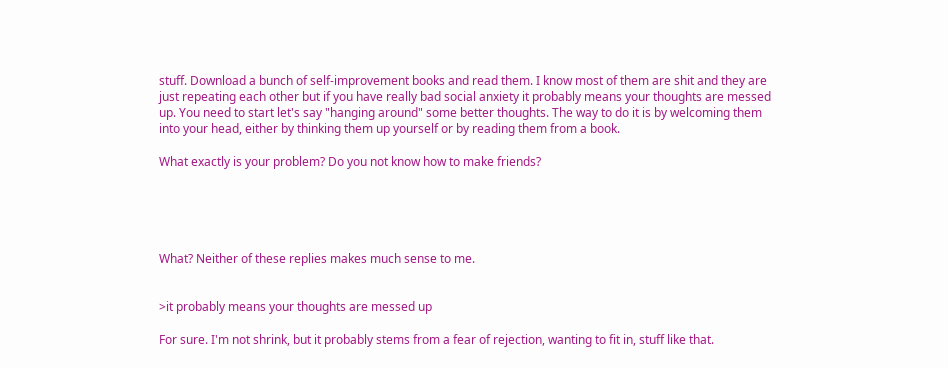stuff. Download a bunch of self-improvement books and read them. I know most of them are shit and they are just repeating each other but if you have really bad social anxiety it probably means your thoughts are messed up. You need to start let's say "hanging around" some better thoughts. The way to do it is by welcoming them into your head, either by thinking them up yourself or by reading them from a book.

What exactly is your problem? Do you not know how to make friends?





What? Neither of these replies makes much sense to me.


>it probably means your thoughts are messed up

For sure. I'm not shrink, but it probably stems from a fear of rejection, wanting to fit in, stuff like that.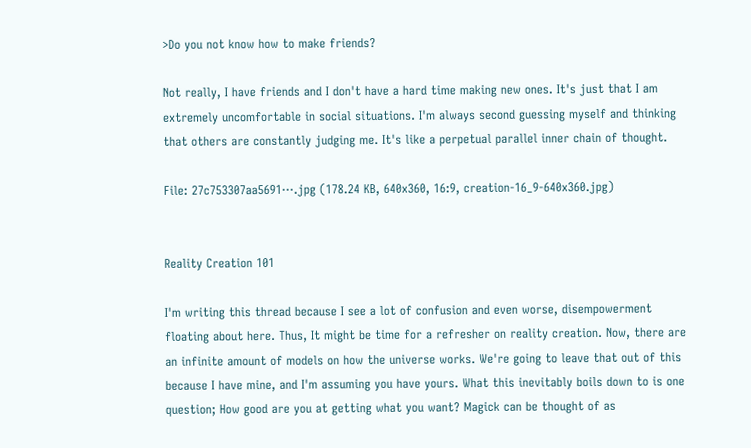>Do you not know how to make friends?

Not really, I have friends and I don't have a hard time making new ones. It's just that I am extremely uncomfortable in social situations. I'm always second guessing myself and thinking that others are constantly judging me. It's like a perpetual parallel inner chain of thought.

File: 27c753307aa5691⋯.jpg (178.24 KB, 640x360, 16:9, creation-16_9-640x360.jpg)


Reality Creation 101

I'm writing this thread because I see a lot of confusion and even worse, disempowerment floating about here. Thus, It might be time for a refresher on reality creation. Now, there are an infinite amount of models on how the universe works. We're going to leave that out of this because I have mine, and I'm assuming you have yours. What this inevitably boils down to is one question; How good are you at getting what you want? Magick can be thought of as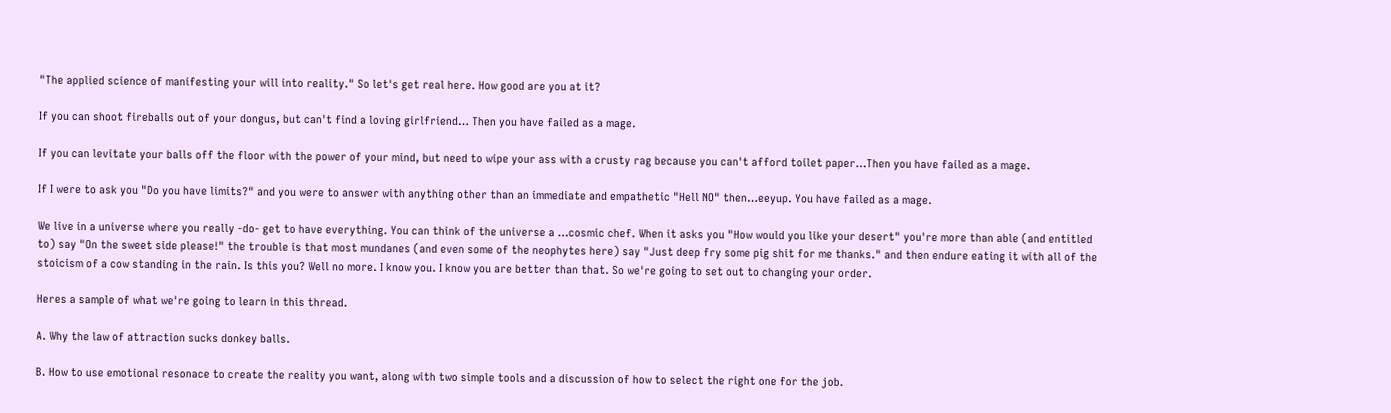"The applied science of manifesting your will into reality." So let's get real here. How good are you at it?

If you can shoot fireballs out of your dongus, but can't find a loving girlfriend… Then you have failed as a mage.

If you can levitate your balls off the floor with the power of your mind, but need to wipe your ass with a crusty rag because you can't afford toilet paper…Then you have failed as a mage.

If I were to ask you "Do you have limits?" and you were to answer with anything other than an immediate and empathetic "Hell NO" then…eeyup. You have failed as a mage.

We live in a universe where you really -do- get to have everything. You can think of the universe a …cosmic chef. When it asks you "How would you like your desert" you're more than able (and entitled to) say "On the sweet side please!" the trouble is that most mundanes (and even some of the neophytes here) say "Just deep fry some pig shit for me thanks." and then endure eating it with all of the stoicism of a cow standing in the rain. Is this you? Well no more. I know you. I know you are better than that. So we're going to set out to changing your order.

Heres a sample of what we're going to learn in this thread.

A. Why the law of attraction sucks donkey balls.

B. How to use emotional resonace to create the reality you want, along with two simple tools and a discussion of how to select the right one for the job.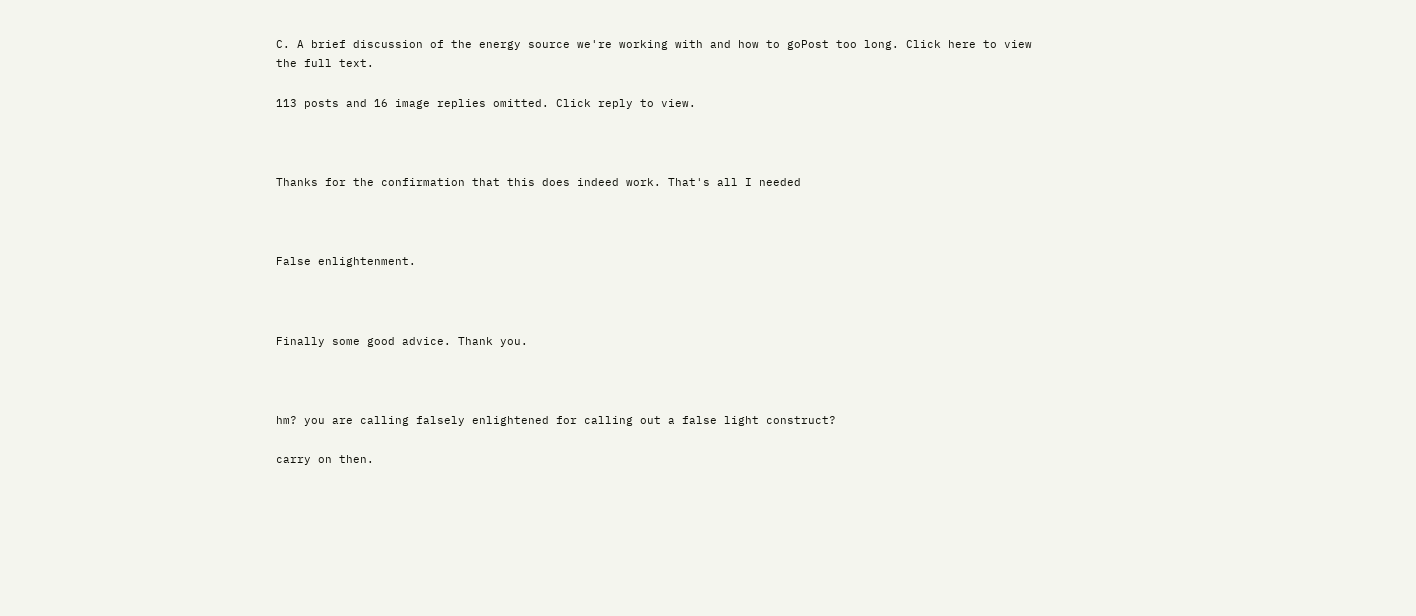C. A brief discussion of the energy source we're working with and how to goPost too long. Click here to view the full text.

113 posts and 16 image replies omitted. Click reply to view.



Thanks for the confirmation that this does indeed work. That's all I needed



False enlightenment.



Finally some good advice. Thank you.



hm? you are calling falsely enlightened for calling out a false light construct?

carry on then.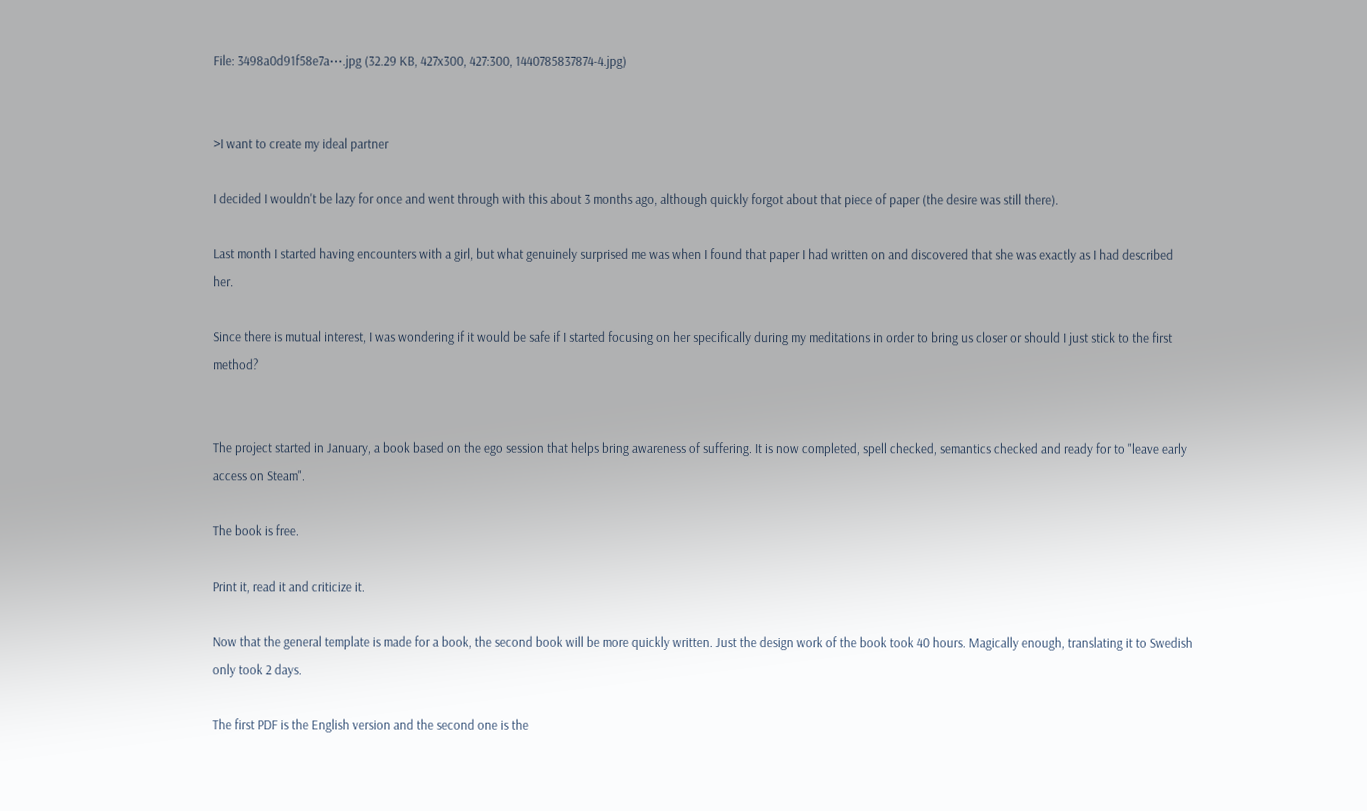File: 3498a0d91f58e7a⋯.jpg (32.29 KB, 427x300, 427:300, 1440785837874-4.jpg)


>I want to create my ideal partner

I decided I wouldn't be lazy for once and went through with this about 3 months ago, although quickly forgot about that piece of paper (the desire was still there).

Last month I started having encounters with a girl, but what genuinely surprised me was when I found that paper I had written on and discovered that she was exactly as I had described her.

Since there is mutual interest, I was wondering if it would be safe if I started focusing on her specifically during my meditations in order to bring us closer or should I just stick to the first method?


The project started in January, a book based on the ego session that helps bring awareness of suffering. It is now completed, spell checked, semantics checked and ready for to "leave early access on Steam".

The book is free.

Print it, read it and criticize it.

Now that the general template is made for a book, the second book will be more quickly written. Just the design work of the book took 40 hours. Magically enough, translating it to Swedish only took 2 days.

The first PDF is the English version and the second one is the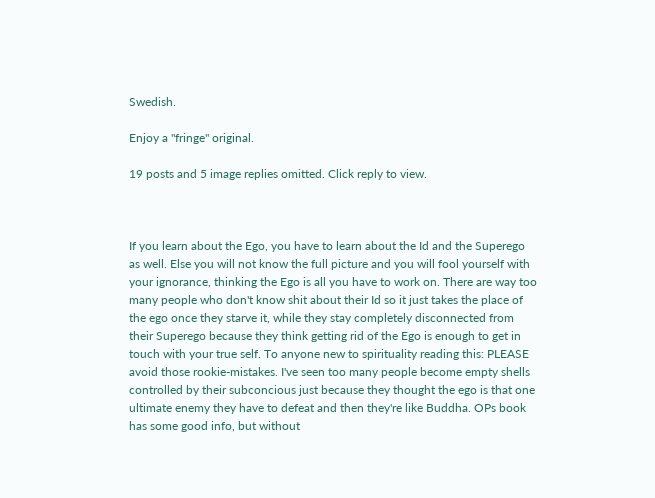Swedish.

Enjoy a "fringe" original.

19 posts and 5 image replies omitted. Click reply to view.



If you learn about the Ego, you have to learn about the Id and the Superego as well. Else you will not know the full picture and you will fool yourself with your ignorance, thinking the Ego is all you have to work on. There are way too many people who don't know shit about their Id so it just takes the place of the ego once they starve it, while they stay completely disconnected from their Superego because they think getting rid of the Ego is enough to get in touch with your true self. To anyone new to spirituality reading this: PLEASE avoid those rookie-mistakes. I've seen too many people become empty shells controlled by their subconcious just because they thought the ego is that one ultimate enemy they have to defeat and then they're like Buddha. OPs book has some good info, but without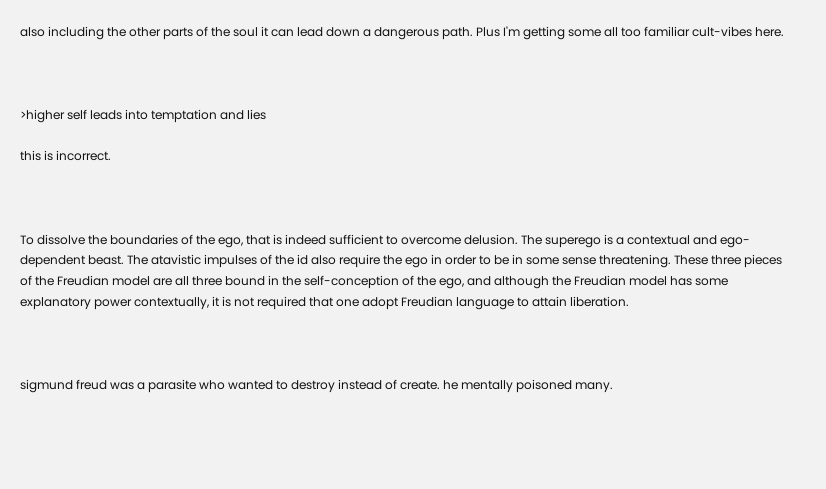also including the other parts of the soul it can lead down a dangerous path. Plus I'm getting some all too familiar cult-vibes here.



>higher self leads into temptation and lies

this is incorrect.



To dissolve the boundaries of the ego, that is indeed sufficient to overcome delusion. The superego is a contextual and ego-dependent beast. The atavistic impulses of the id also require the ego in order to be in some sense threatening. These three pieces of the Freudian model are all three bound in the self-conception of the ego, and although the Freudian model has some explanatory power contextually, it is not required that one adopt Freudian language to attain liberation.



sigmund freud was a parasite who wanted to destroy instead of create. he mentally poisoned many.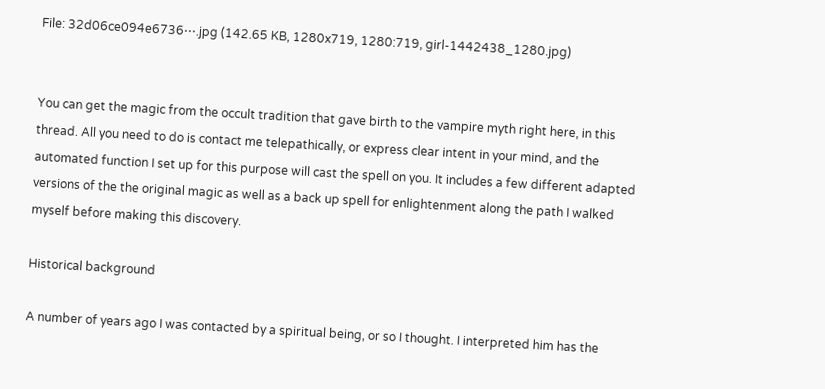File: 32d06ce094e6736⋯.jpg (142.65 KB, 1280x719, 1280:719, girl-1442438_1280.jpg)


You can get the magic from the occult tradition that gave birth to the vampire myth right here, in this thread. All you need to do is contact me telepathically, or express clear intent in your mind, and the automated function I set up for this purpose will cast the spell on you. It includes a few different adapted versions of the the original magic as well as a back up spell for enlightenment along the path I walked myself before making this discovery.

Historical background

A number of years ago I was contacted by a spiritual being, or so I thought. I interpreted him has the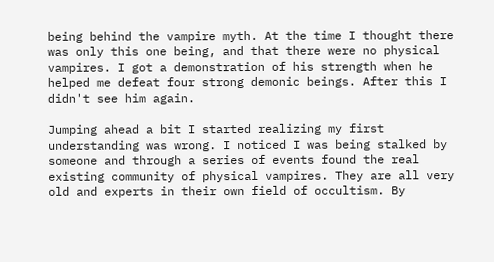being behind the vampire myth. At the time I thought there was only this one being, and that there were no physical vampires. I got a demonstration of his strength when he helped me defeat four strong demonic beings. After this I didn't see him again.

Jumping ahead a bit I started realizing my first understanding was wrong. I noticed I was being stalked by someone and through a series of events found the real existing community of physical vampires. They are all very old and experts in their own field of occultism. By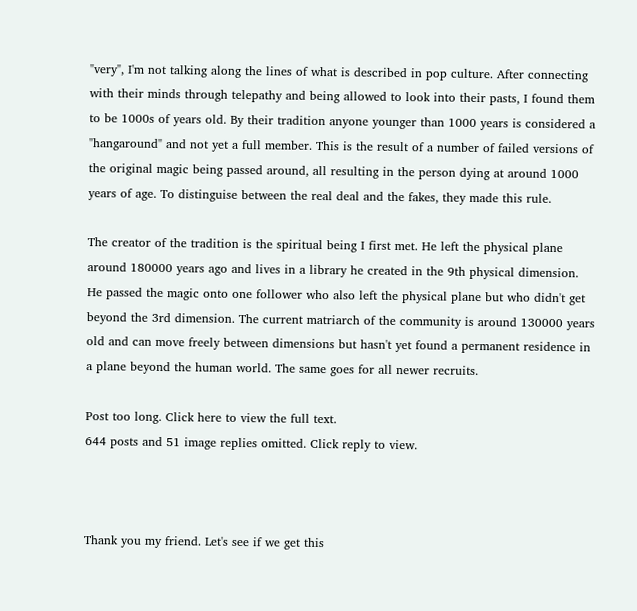"very", I'm not talking along the lines of what is described in pop culture. After connecting with their minds through telepathy and being allowed to look into their pasts, I found them to be 1000s of years old. By their tradition anyone younger than 1000 years is considered a "hangaround" and not yet a full member. This is the result of a number of failed versions of the original magic being passed around, all resulting in the person dying at around 1000 years of age. To distinguise between the real deal and the fakes, they made this rule.

The creator of the tradition is the spiritual being I first met. He left the physical plane around 180000 years ago and lives in a library he created in the 9th physical dimension. He passed the magic onto one follower who also left the physical plane but who didn't get beyond the 3rd dimension. The current matriarch of the community is around 130000 years old and can move freely between dimensions but hasn't yet found a permanent residence in a plane beyond the human world. The same goes for all newer recruits.

Post too long. Click here to view the full text.
644 posts and 51 image replies omitted. Click reply to view.



Thank you my friend. Let's see if we get this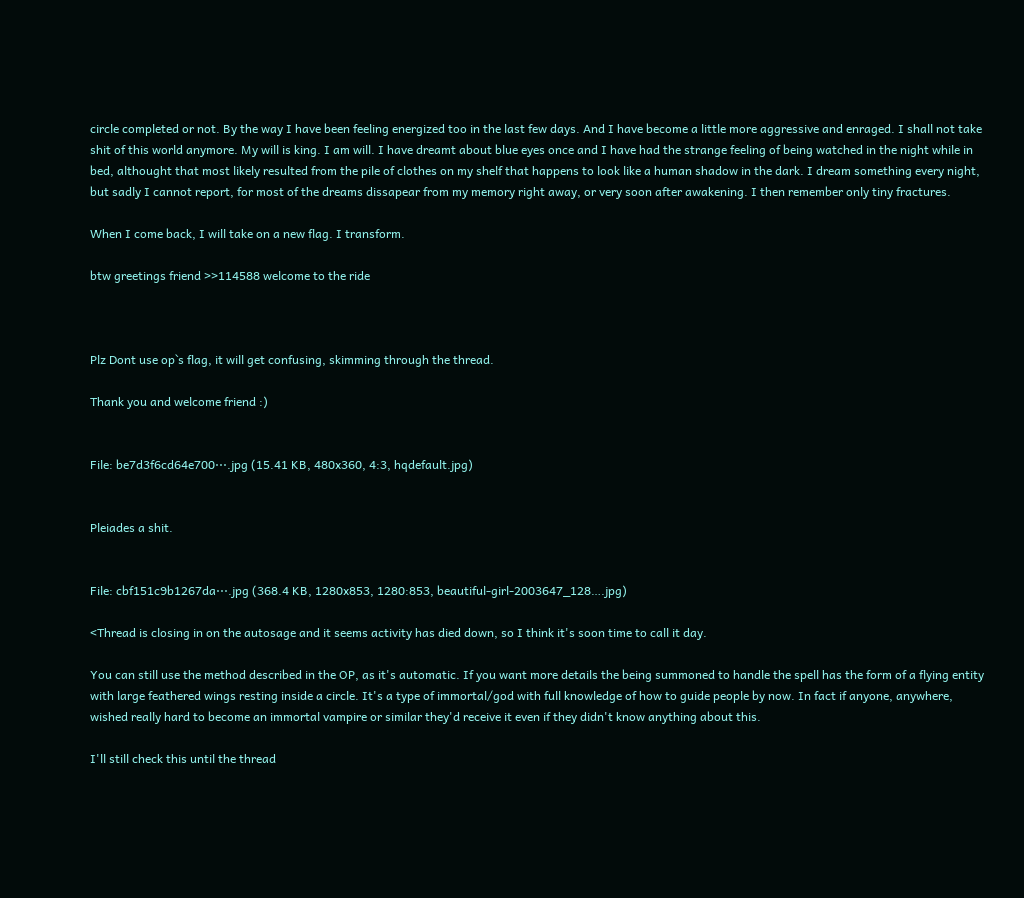circle completed or not. By the way I have been feeling energized too in the last few days. And I have become a little more aggressive and enraged. I shall not take shit of this world anymore. My will is king. I am will. I have dreamt about blue eyes once and I have had the strange feeling of being watched in the night while in bed, althought that most likely resulted from the pile of clothes on my shelf that happens to look like a human shadow in the dark. I dream something every night, but sadly I cannot report, for most of the dreams dissapear from my memory right away, or very soon after awakening. I then remember only tiny fractures.

When I come back, I will take on a new flag. I transform.

btw greetings friend >>114588 welcome to the ride



Plz Dont use op`s flag, it will get confusing, skimming through the thread.

Thank you and welcome friend :)


File: be7d3f6cd64e700⋯.jpg (15.41 KB, 480x360, 4:3, hqdefault.jpg)


Pleiades a shit.


File: cbf151c9b1267da⋯.jpg (368.4 KB, 1280x853, 1280:853, beautiful-girl-2003647_128….jpg)

<Thread is closing in on the autosage and it seems activity has died down, so I think it's soon time to call it day.

You can still use the method described in the OP, as it's automatic. If you want more details the being summoned to handle the spell has the form of a flying entity with large feathered wings resting inside a circle. It's a type of immortal/god with full knowledge of how to guide people by now. In fact if anyone, anywhere, wished really hard to become an immortal vampire or similar they'd receive it even if they didn't know anything about this.

I'll still check this until the thread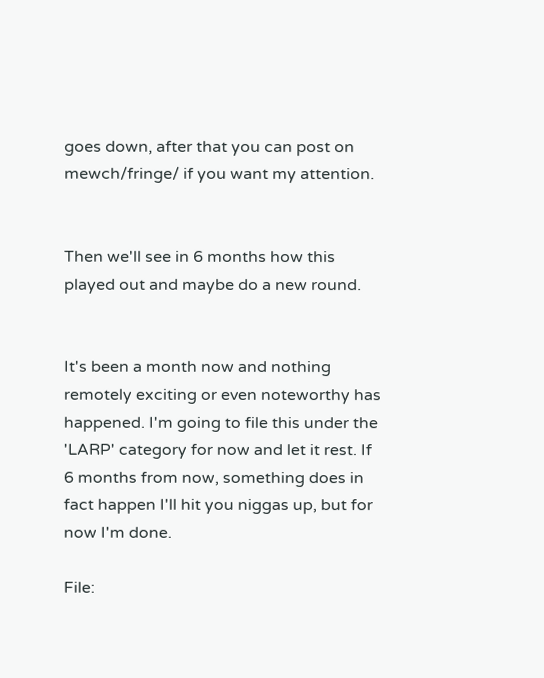goes down, after that you can post on mewch/fringe/ if you want my attention.


Then we'll see in 6 months how this played out and maybe do a new round.


It's been a month now and nothing remotely exciting or even noteworthy has happened. I'm going to file this under the 'LARP' category for now and let it rest. If 6 months from now, something does in fact happen I'll hit you niggas up, but for now I'm done.

File: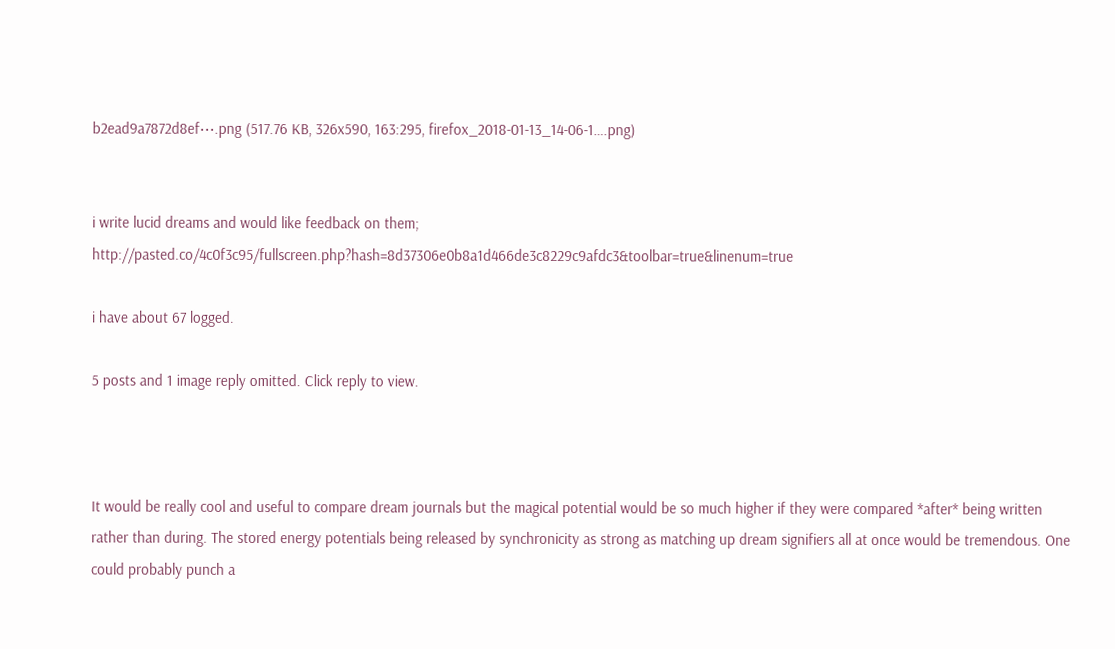b2ead9a7872d8ef⋯.png (517.76 KB, 326x590, 163:295, firefox_2018-01-13_14-06-1….png)


i write lucid dreams and would like feedback on them; http://pasted.co/4c0f3c95/fullscreen.php?hash=8d37306e0b8a1d466de3c8229c9afdc3&toolbar=true&linenum=true

i have about 67 logged.

5 posts and 1 image reply omitted. Click reply to view.



It would be really cool and useful to compare dream journals but the magical potential would be so much higher if they were compared *after* being written rather than during. The stored energy potentials being released by synchronicity as strong as matching up dream signifiers all at once would be tremendous. One could probably punch a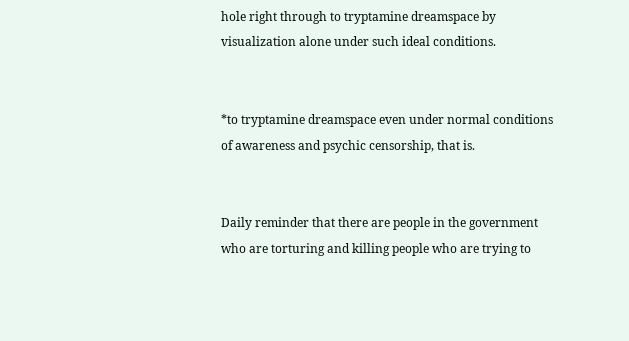hole right through to tryptamine dreamspace by visualization alone under such ideal conditions.


*to tryptamine dreamspace even under normal conditions of awareness and psychic censorship, that is.


Daily reminder that there are people in the government who are torturing and killing people who are trying to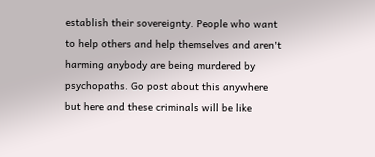establish their sovereignty. People who want to help others and help themselves and aren't harming anybody are being murdered by psychopaths. Go post about this anywhere but here and these criminals will be like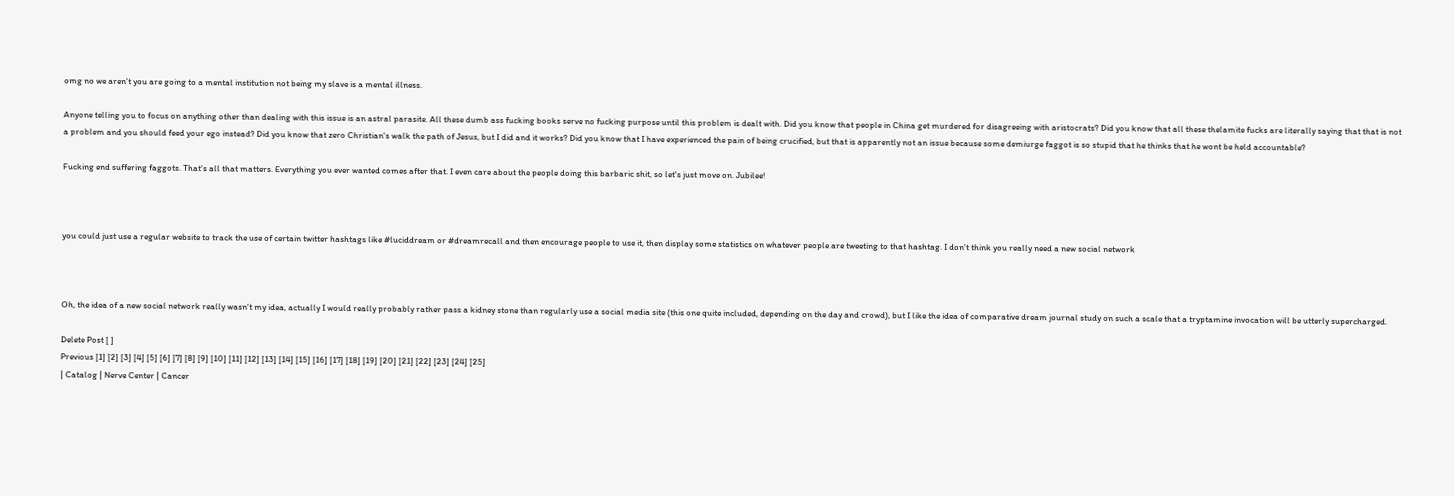omg no we aren't you are going to a mental institution not being my slave is a mental illness.

Anyone telling you to focus on anything other than dealing with this issue is an astral parasite. All these dumb ass fucking books serve no fucking purpose until this problem is dealt with. Did you know that people in China get murdered for disagreeing with aristocrats? Did you know that all these thelamite fucks are literally saying that that is not a problem and you should feed your ego instead? Did you know that zero Christian's walk the path of Jesus, but I did and it works? Did you know that I have experienced the pain of being crucified, but that is apparently not an issue because some demiurge faggot is so stupid that he thinks that he wont be held accountable?

Fucking end suffering faggots. That's all that matters. Everything you ever wanted comes after that. I even care about the people doing this barbaric shit, so let's just move on. Jubilee!



you could just use a regular website to track the use of certain twitter hashtags like #luciddream or #dreamrecall and then encourage people to use it, then display some statistics on whatever people are tweeting to that hashtag. I don't think you really need a new social network



Oh, the idea of a new social network really wasn't my idea, actually I would really probably rather pass a kidney stone than regularly use a social media site (this one quite included, depending on the day and crowd), but I like the idea of comparative dream journal study on such a scale that a tryptamine invocation will be utterly supercharged.

Delete Post [ ]
Previous [1] [2] [3] [4] [5] [6] [7] [8] [9] [10] [11] [12] [13] [14] [15] [16] [17] [18] [19] [20] [21] [22] [23] [24] [25]
| Catalog | Nerve Center | Cancer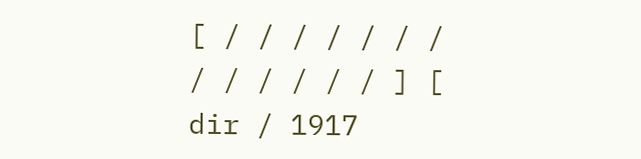[ / / / / / / / / / / / / / ] [ dir / 1917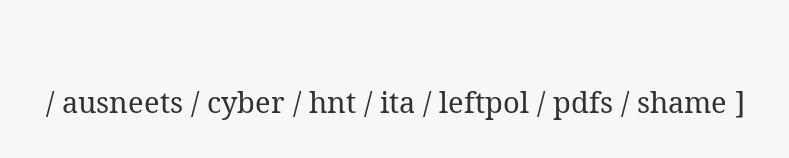/ ausneets / cyber / hnt / ita / leftpol / pdfs / shame ]